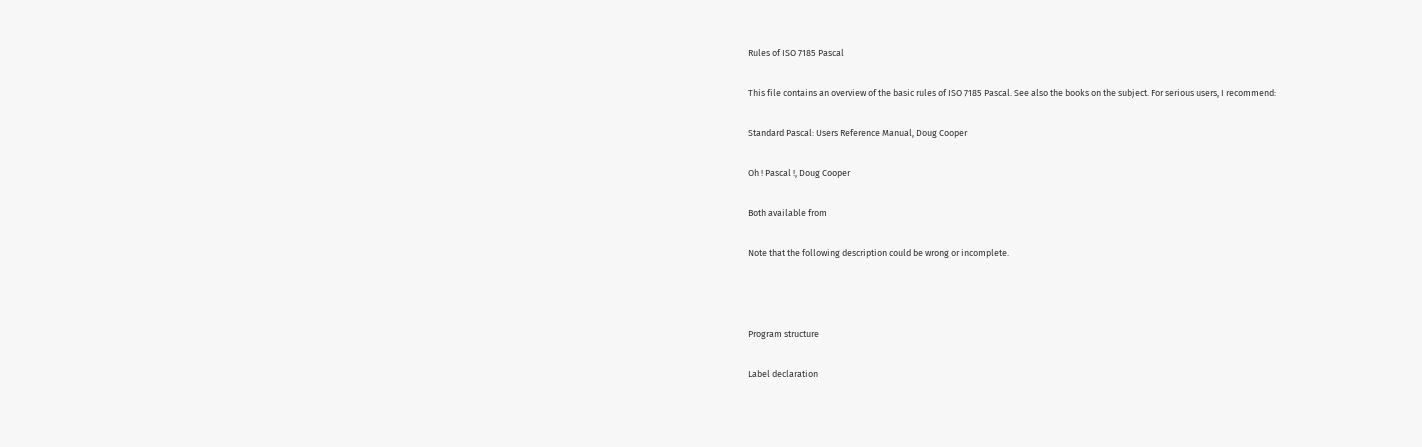Rules of ISO 7185 Pascal

This file contains an overview of the basic rules of ISO 7185 Pascal. See also the books on the subject. For serious users, I recommend:

Standard Pascal: Users Reference Manual, Doug Cooper

Oh ! Pascal !, Doug Cooper

Both available from

Note that the following description could be wrong or incomplete.



Program structure

Label declaration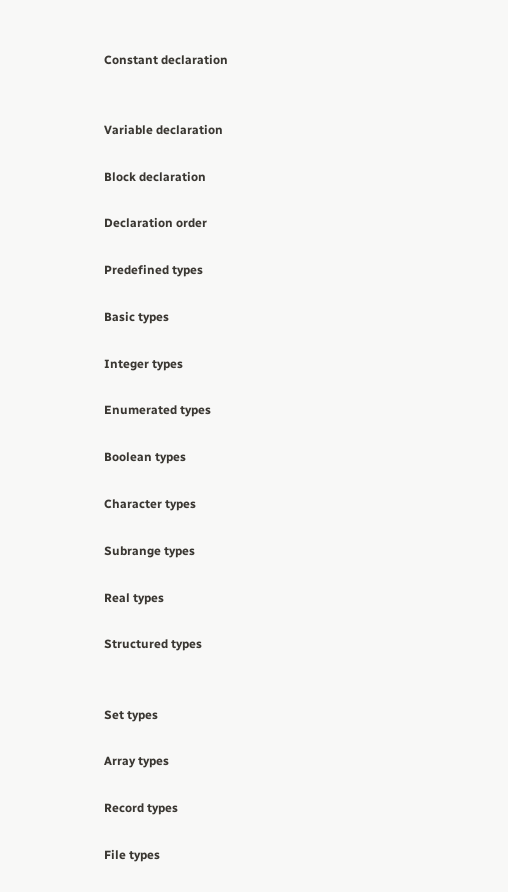Constant declaration


Variable declaration

Block declaration

Declaration order

Predefined types

Basic types

Integer types

Enumerated types

Boolean types

Character types

Subrange types

Real types

Structured types


Set types

Array types

Record types

File types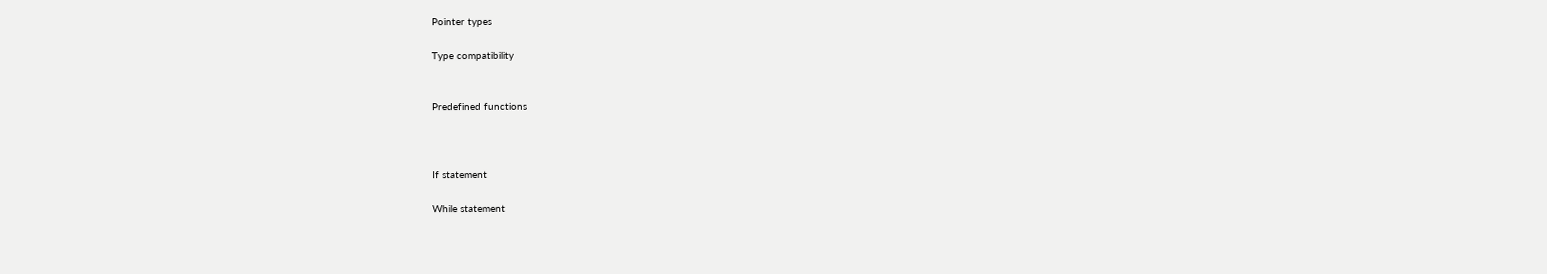Pointer types

Type compatibility


Predefined functions



If statement

While statement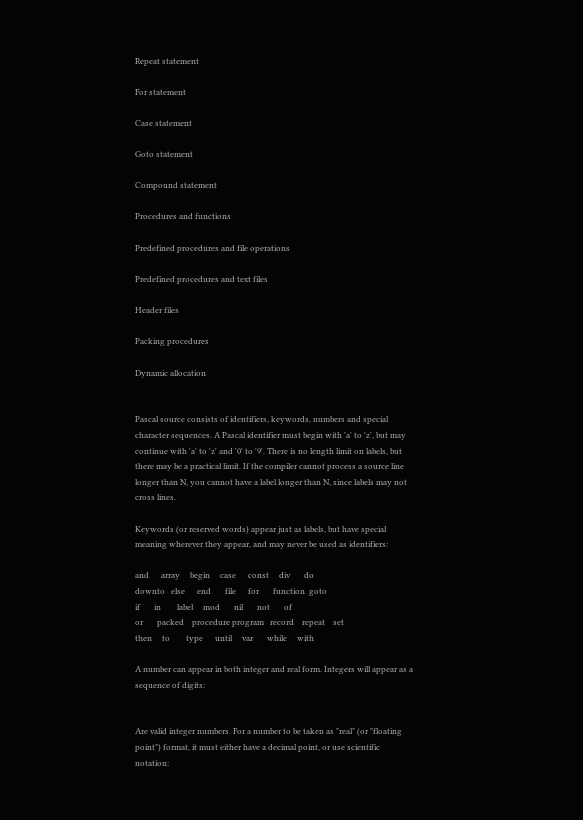Repeat statement

For statement

Case statement

Goto statement

Compound statement

Procedures and functions

Predefined procedures and file operations

Predefined procedures and text files

Header files

Packing procedures

Dynamic allocation


Pascal source consists of identifiers, keywords, numbers and special  character sequences. A Pascal identifier must begin with 'a' to 'z', but may continue with 'a' to 'z' and '0' to '9'. There is no length limit on labels, but there may be a practical limit. If the compiler cannot process a source line longer than N, you cannot have a label longer than N, since labels may not cross lines.

Keywords (or reserved words) appear just as labels, but have special meaning wherever they appear, and may never be used as identifiers:

and      array     begin     case      const     div       do
downto   else      end       file      for       function  goto
if       in        label     mod       nil       not       of
or       packed    procedure program   record    repeat    set
then     to        type      until     var       while     with

A number can appear in both integer and real form. Integers will appear as a sequence of digits:


Are valid integer numbers. For a number to be taken as "real" (or "floating point") format, it must either have a decimal point, or use scientific notation: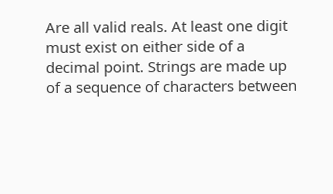Are all valid reals. At least one digit must exist on either side of a decimal point. Strings are made up of a sequence of characters between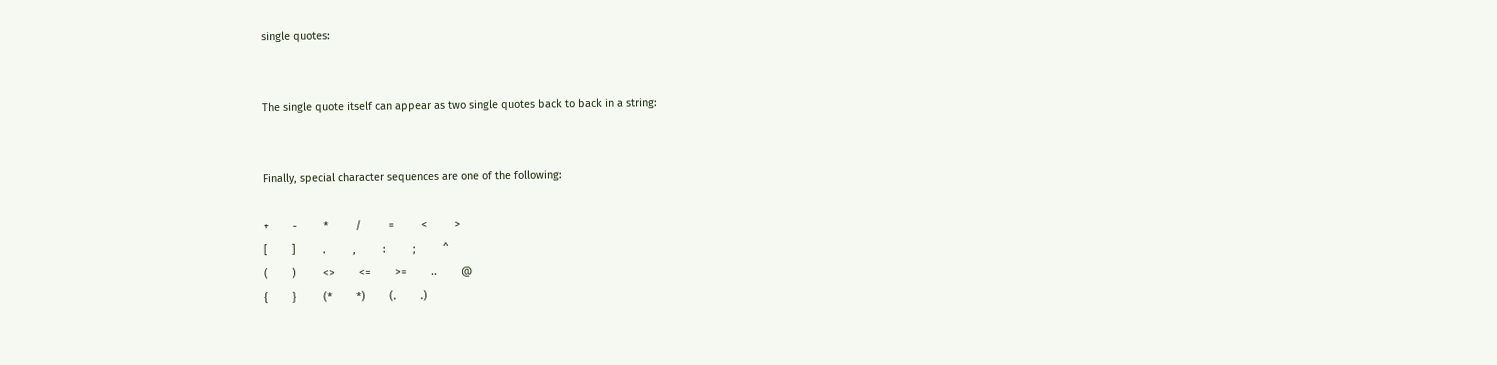single quotes:


The single quote itself can appear as two single quotes back to back in a string:


Finally, special character sequences are one of the following:

+        -         *         /         =         <         >
[        ]         .         ,         :         ;         ^
(        )         <>        <=        >=        ..        @
{        }         (*        *)        (.        .)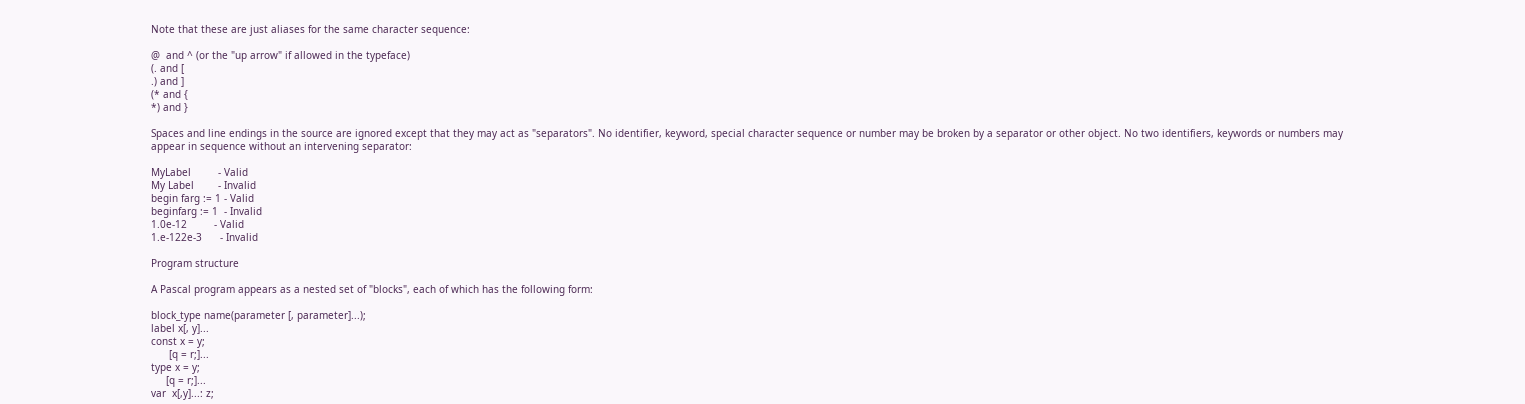Note that these are just aliases for the same character sequence:

@  and ^ (or the "up arrow" if allowed in the typeface)
(. and [
.) and ]
(* and {
*) and }

Spaces and line endings in the source are ignored except that they may act as "separators". No identifier, keyword, special character sequence or number may be broken by a separator or other object. No two identifiers, keywords or numbers may appear in sequence without an intervening separator:

MyLabel         - Valid
My Label        - Invalid
begin farg := 1 - Valid
beginfarg := 1  - Invalid
1.0e-12         - Valid
1.e-122e-3      - Invalid

Program structure

A Pascal program appears as a nested set of "blocks", each of which has the following form:

block_type name(parameter [, parameter]...);
label x[, y]...
const x = y;
      [q = r;]...
type x = y;
     [q = r;]...
var  x[,y]...: z;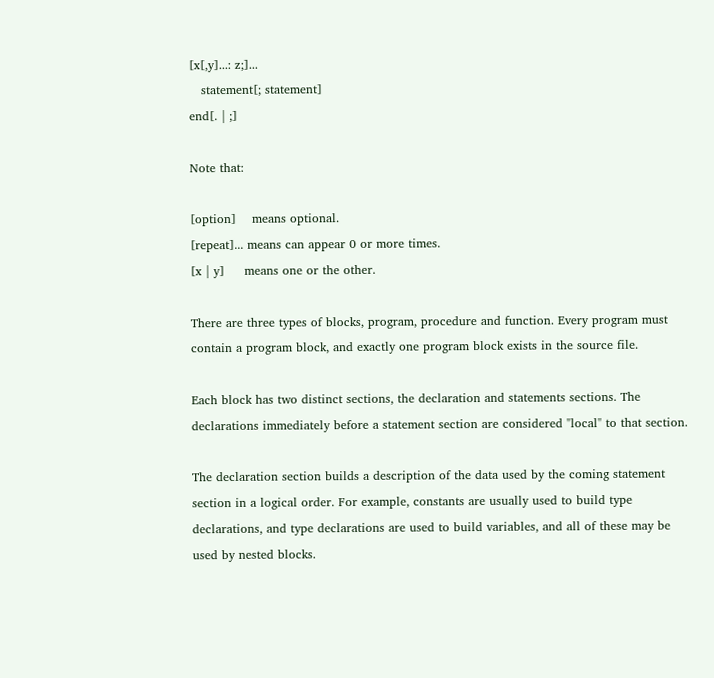[x[,y]...: z;]...
   statement[; statement]
end[. | ;]

Note that:

[option]    means optional.
[repeat]... means can appear 0 or more times.
[x | y]     means one or the other.

There are three types of blocks, program, procedure and function. Every program must contain a program block, and exactly one program block exists in the source file.

Each block has two distinct sections, the declaration and statements sections. The declarations immediately before a statement section are considered "local" to that section.

The declaration section builds a description of the data used by the coming statement section in a logical order. For example, constants are usually used to build type declarations, and type declarations are used to build variables, and all of these may be used by nested blocks.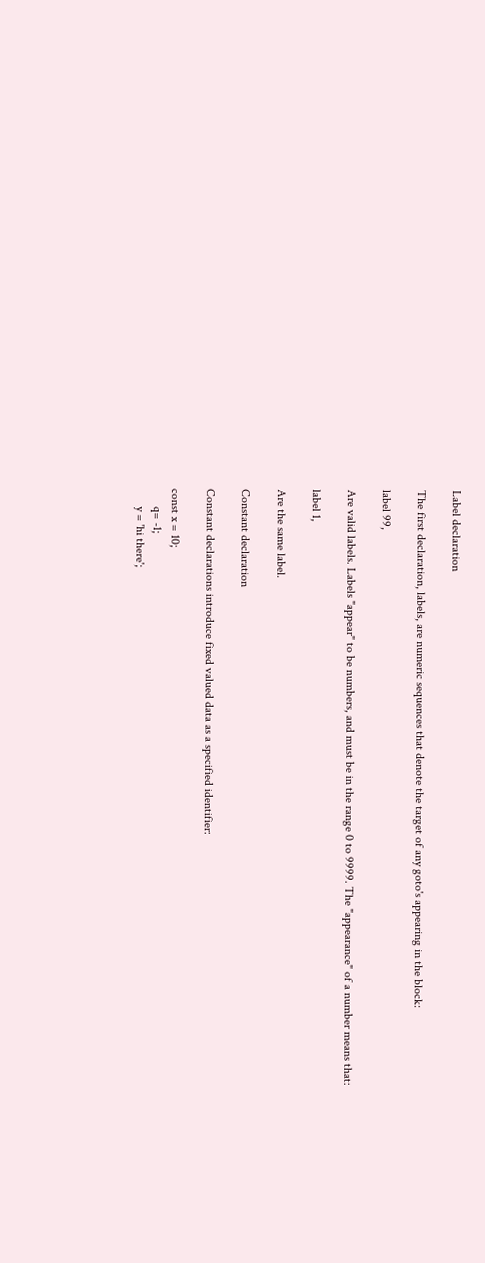Label declaration

The first declaration, labels, are numeric sequences that denote the target of any goto's appearing in the block:

label 99,

Are valid labels. Labels "appear" to be numbers, and must be in the range 0 to 9999. The "appearance" of a number means that:

label 1,

Are the same label.

Constant declaration

Constant declarations introduce fixed valued data as a specified identifier:

const x = 10;
      q= -1;
      y = 'hi there';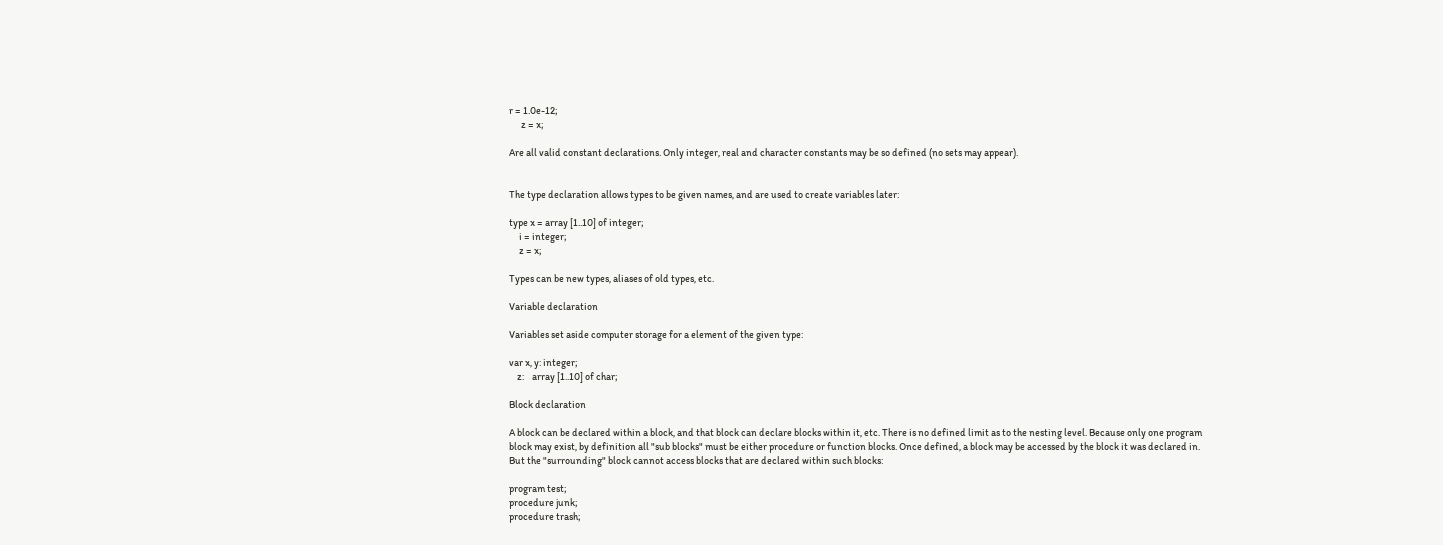r = 1.0e-12;
      z = x;

Are all valid constant declarations. Only integer, real and character constants may be so defined (no sets may appear).


The type declaration allows types to be given names, and are used to create variables later:

type x = array [1..10] of integer;
     i = integer;
     z = x;

Types can be new types, aliases of old types, etc.

Variable declaration

Variables set aside computer storage for a element of the given type:

var x, y: integer;
    z:    array [1..10] of char;

Block declaration

A block can be declared within a block, and that block can declare blocks within it, etc. There is no defined limit as to the nesting level. Because only one program block may exist, by definition all "sub blocks" must be either procedure or function blocks. Once defined, a block may be accessed by the block it was declared in. But the "surrounding" block cannot access blocks that are declared within such blocks:

program test;
procedure junk;
procedure trash;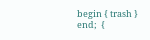begin { trash }
end;  {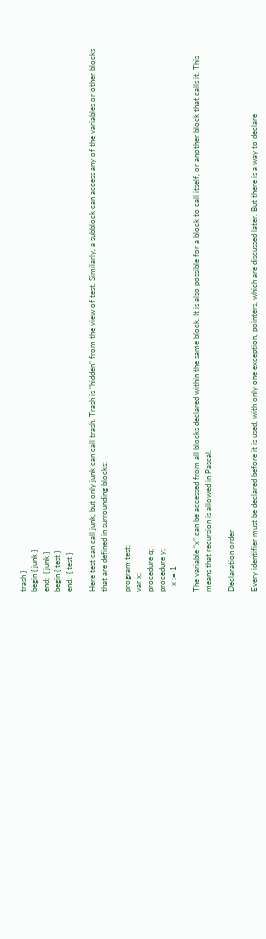trash }
begin { junk }
end;  { junk }
begin { test }
end.  { test }

Here test can call junk, but only junk can call trash. Trash is "hidden" from the view of test. Similarly, a subblock can access any of the variables or other blocks that are defined in surrounding blocks:

program test;
var x;
procedure q;
procedure y;
   x := 1

The variable "x" can be accessed from all blocks declared within the same block. It is also possible for a block to call itself, or another block that calls it. This means that recursion is allowed in Pascal.

Declaration order

Every identifier must be declared before it is used, with only one exception, pointers, which are discussed later. But there is a way to declare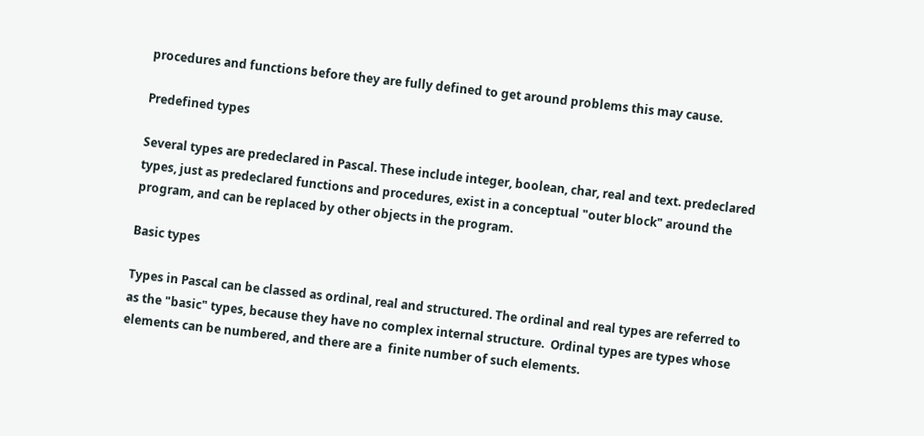procedures and functions before they are fully defined to get around problems this may cause.

Predefined types

Several types are predeclared in Pascal. These include integer, boolean, char, real and text. predeclared types, just as predeclared functions and procedures, exist in a conceptual "outer block" around the program, and can be replaced by other objects in the program.

Basic types

Types in Pascal can be classed as ordinal, real and structured. The ordinal and real types are referred to as the "basic" types, because they have no complex internal structure.  Ordinal types are types whose elements can be numbered, and there are a  finite number of such elements.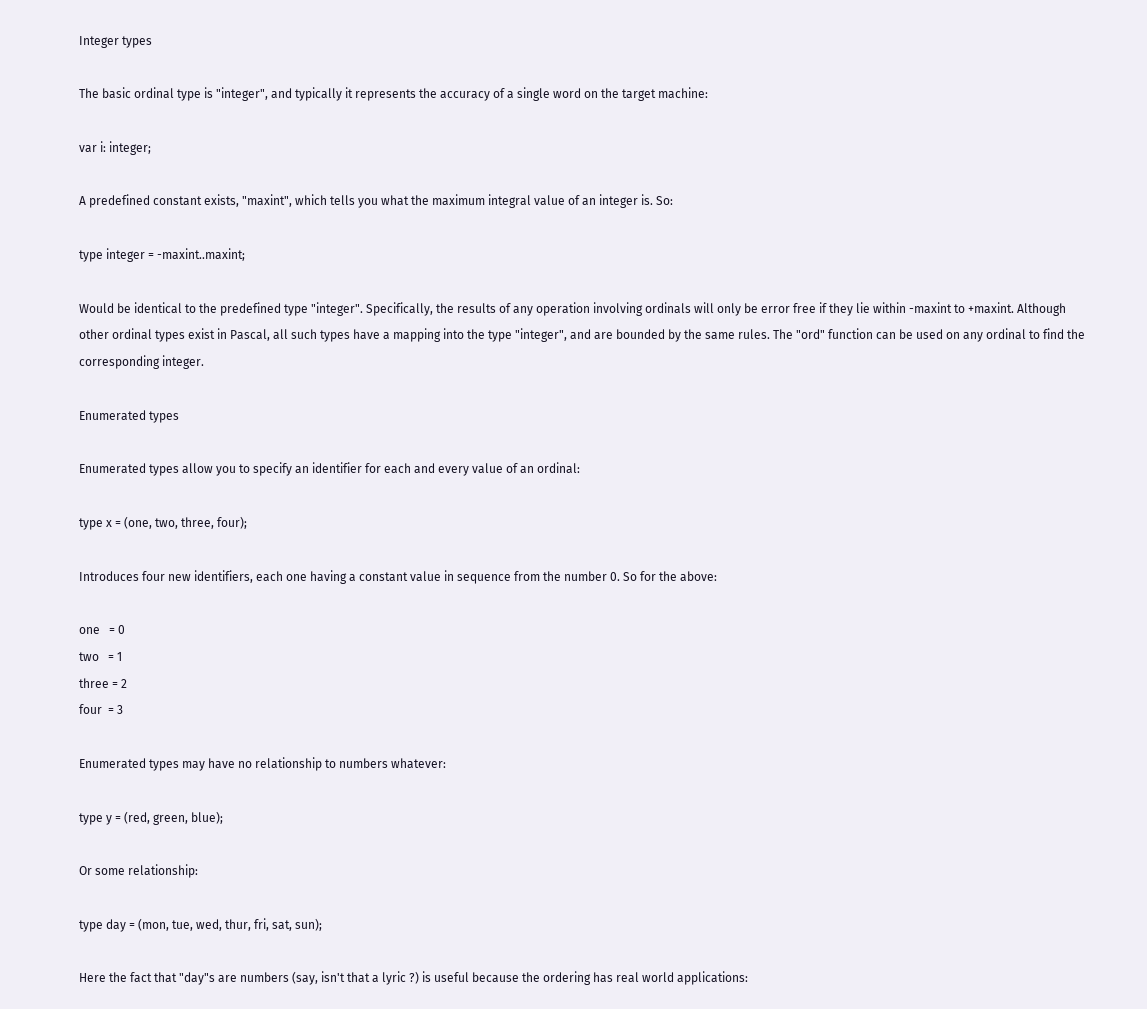Integer types

The basic ordinal type is "integer", and typically it represents the accuracy of a single word on the target machine:

var i: integer;

A predefined constant exists, "maxint", which tells you what the maximum integral value of an integer is. So:

type integer = -maxint..maxint;

Would be identical to the predefined type "integer". Specifically, the results of any operation involving ordinals will only be error free if they lie within -maxint to +maxint. Although other ordinal types exist in Pascal, all such types have a mapping into the type "integer", and are bounded by the same rules. The "ord" function can be used on any ordinal to find the corresponding integer.

Enumerated types

Enumerated types allow you to specify an identifier for each and every value of an ordinal:

type x = (one, two, three, four);

Introduces four new identifiers, each one having a constant value in sequence from the number 0. So for the above:

one   = 0
two   = 1
three = 2
four  = 3

Enumerated types may have no relationship to numbers whatever:

type y = (red, green, blue);

Or some relationship:

type day = (mon, tue, wed, thur, fri, sat, sun);

Here the fact that "day"s are numbers (say, isn't that a lyric ?) is useful because the ordering has real world applications: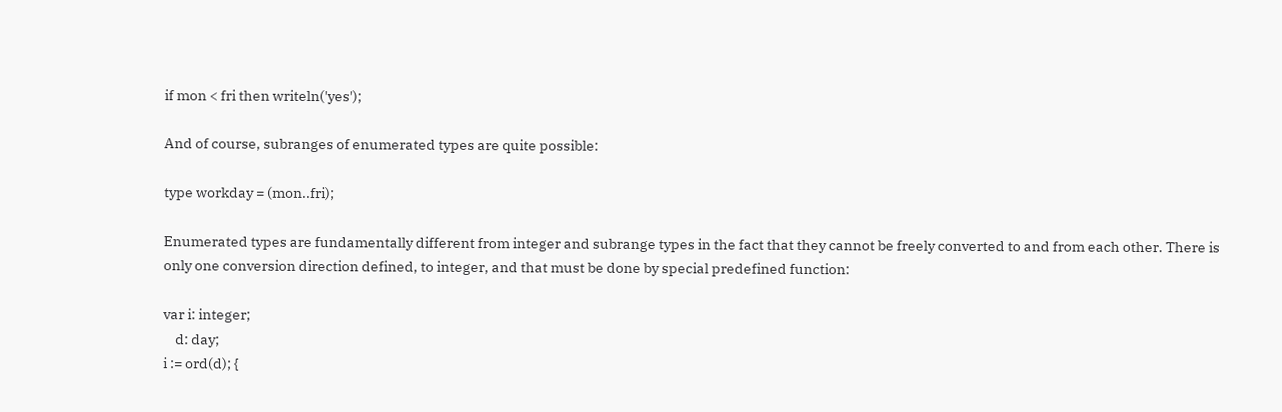if mon < fri then writeln('yes');

And of course, subranges of enumerated types are quite possible:

type workday = (mon..fri);

Enumerated types are fundamentally different from integer and subrange types in the fact that they cannot be freely converted to and from each other. There is only one conversion direction defined, to integer, and that must be done by special predefined function:

var i: integer;
    d: day;
i := ord(d); {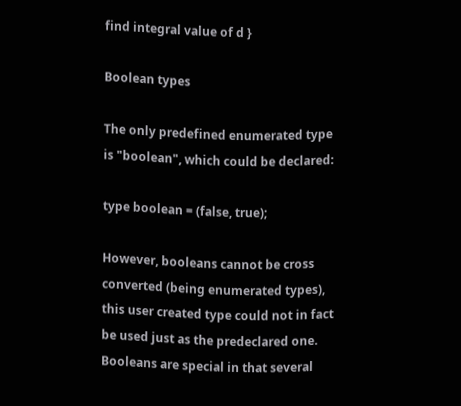find integral value of d }

Boolean types

The only predefined enumerated type is "boolean", which could be declared:

type boolean = (false, true);

However, booleans cannot be cross converted (being enumerated types), this user created type could not in fact be used just as the predeclared one. Booleans are special in that several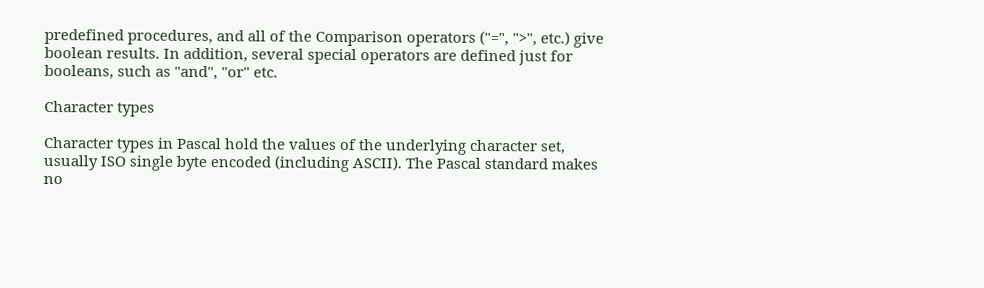predefined procedures, and all of the Comparison operators ("=", ">", etc.) give boolean results. In addition, several special operators are defined just for booleans, such as "and", "or" etc.

Character types

Character types in Pascal hold the values of the underlying character set, usually ISO single byte encoded (including ASCII). The Pascal standard makes no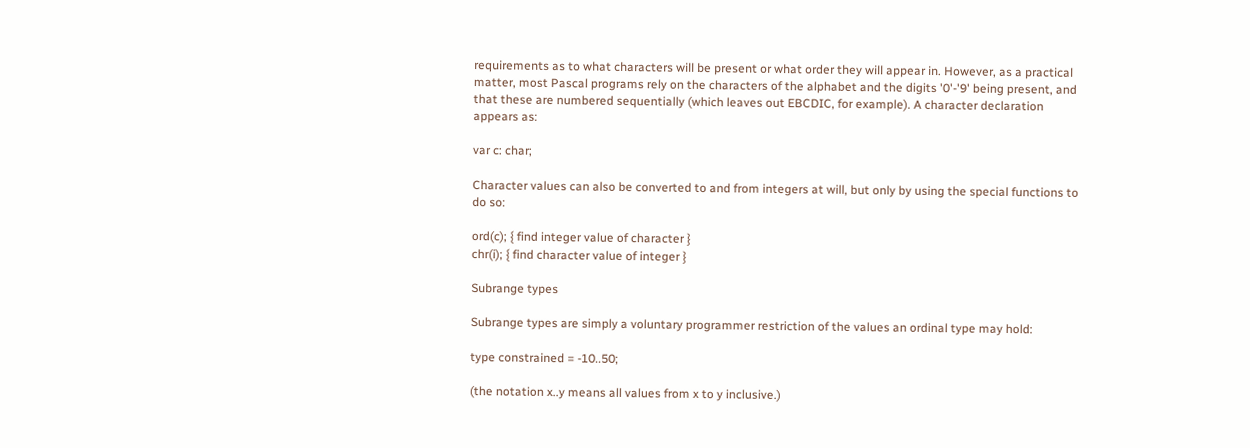requirements as to what characters will be present or what order they will appear in. However, as a practical matter, most Pascal programs rely on the characters of the alphabet and the digits '0'-'9' being present, and that these are numbered sequentially (which leaves out EBCDIC, for example). A character declaration appears as:

var c: char;

Character values can also be converted to and from integers at will, but only by using the special functions to do so:

ord(c); { find integer value of character }
chr(i); { find character value of integer }

Subrange types

Subrange types are simply a voluntary programmer restriction of the values an ordinal type may hold:

type constrained = -10..50;

(the notation x..y means all values from x to y inclusive.)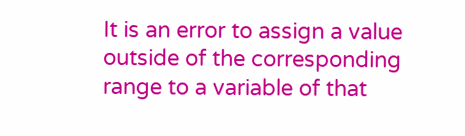It is an error to assign a value outside of the corresponding range to a variable of that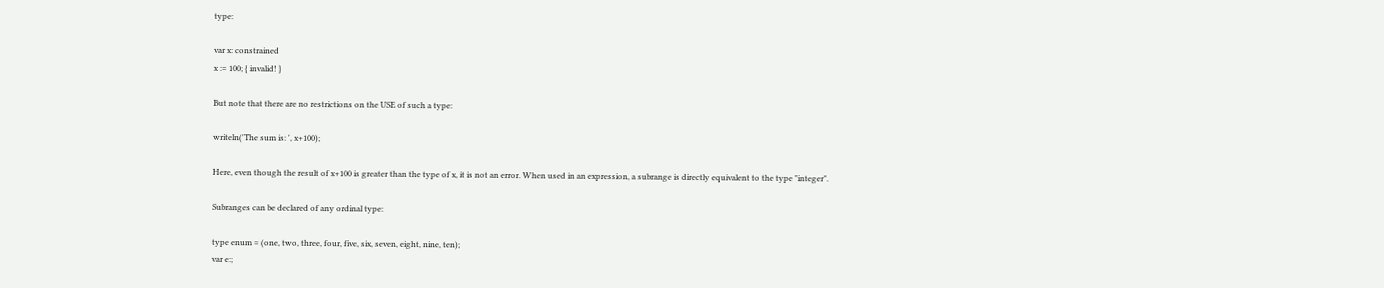type:

var x: constrained
x := 100; { invalid! }

But note that there are no restrictions on the USE of such a type:

writeln('The sum is: ', x+100);

Here, even though the result of x+100 is greater than the type of x, it is not an error. When used in an expression, a subrange is directly equivalent to the type "integer".

Subranges can be declared of any ordinal type:

type enum = (one, two, three, four, five, six, seven, eight, nine, ten);
var e:;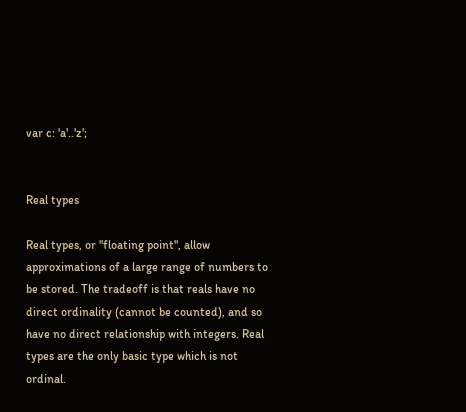var c: 'a'..'z';


Real types

Real types, or "floating point", allow approximations of a large range of numbers to be stored. The tradeoff is that reals have no direct ordinality (cannot be counted), and so have no direct relationship with integers. Real types are the only basic type which is not ordinal.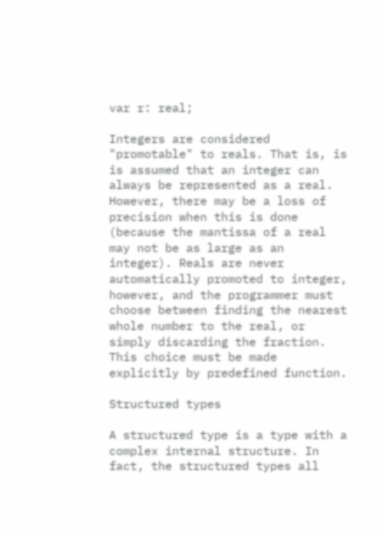var r: real;

Integers are considered "promotable" to reals. That is, is is assumed that an integer can always be represented as a real. However, there may be a loss of precision when this is done (because the mantissa of a real may not be as large as an integer). Reals are never automatically promoted to integer, however, and the programmer must choose between finding the nearest whole number to the real, or simply discarding the fraction. This choice must be made explicitly by predefined function.

Structured types

A structured type is a type with a complex internal structure. In fact, the structured types all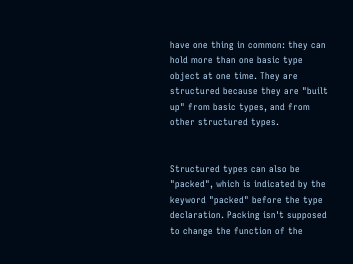have one thing in common: they can hold more than one basic type object at one time. They are structured because they are "built up" from basic types, and from other structured types.


Structured types can also be "packed", which is indicated by the keyword "packed" before the type declaration. Packing isn't supposed to change the function of the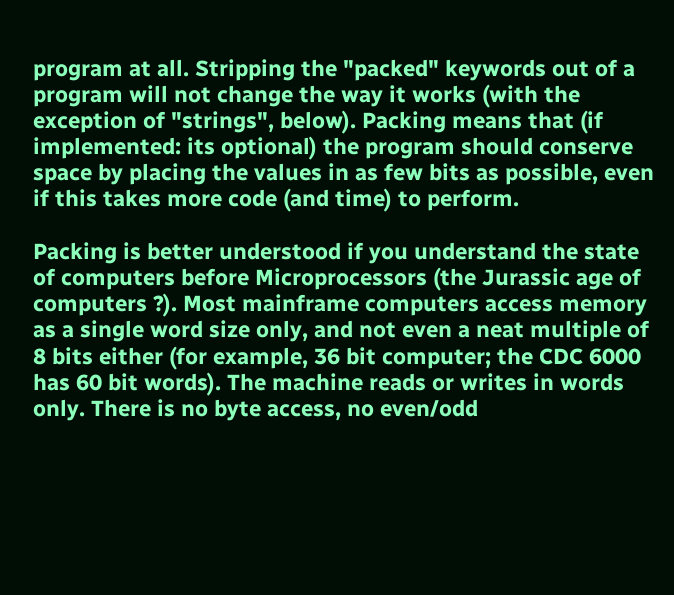program at all. Stripping the "packed" keywords out of a program will not change the way it works (with the exception of "strings", below). Packing means that (if implemented: its optional) the program should conserve space by placing the values in as few bits as possible, even if this takes more code (and time) to perform.

Packing is better understood if you understand the state of computers before Microprocessors (the Jurassic age of computers ?). Most mainframe computers access memory as a single word size only, and not even a neat multiple of 8 bits either (for example, 36 bit computer; the CDC 6000 has 60 bit words). The machine reads or writes in words only. There is no byte access, no even/odd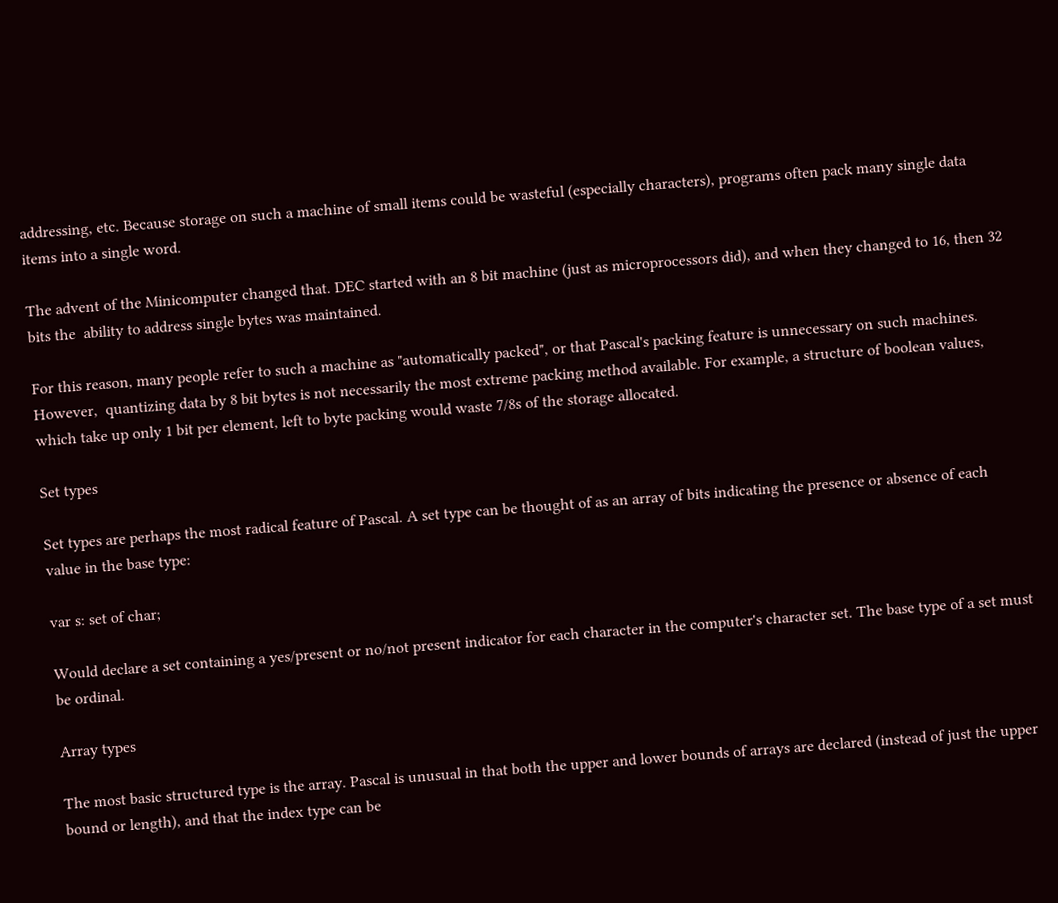addressing, etc. Because storage on such a machine of small items could be wasteful (especially characters), programs often pack many single data items into a single word.

The advent of the Minicomputer changed that. DEC started with an 8 bit machine (just as microprocessors did), and when they changed to 16, then 32 bits the  ability to address single bytes was maintained.

For this reason, many people refer to such a machine as "automatically packed", or that Pascal's packing feature is unnecessary on such machines. However,  quantizing data by 8 bit bytes is not necessarily the most extreme packing method available. For example, a structure of boolean values, which take up only 1 bit per element, left to byte packing would waste 7/8s of the storage allocated.

Set types

Set types are perhaps the most radical feature of Pascal. A set type can be thought of as an array of bits indicating the presence or absence of each value in the base type:

var s: set of char;

Would declare a set containing a yes/present or no/not present indicator for each character in the computer's character set. The base type of a set must be ordinal.

Array types

The most basic structured type is the array. Pascal is unusual in that both the upper and lower bounds of arrays are declared (instead of just the upper bound or length), and that the index type can be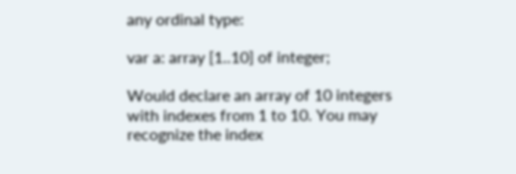any ordinal type:

var a: array [1..10] of integer;

Would declare an array of 10 integers with indexes from 1 to 10. You may recognize the index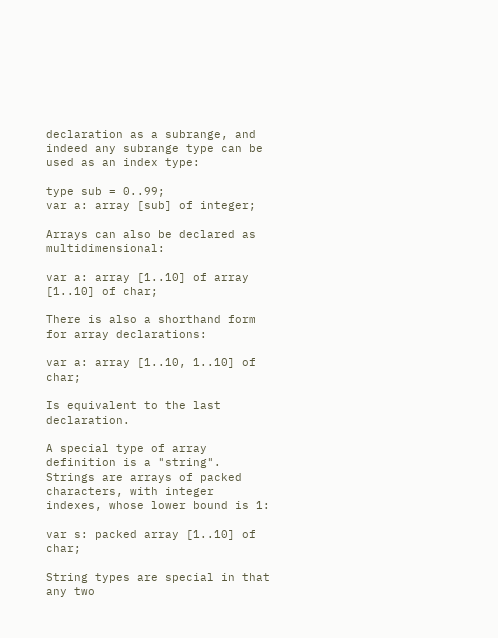declaration as a subrange, and indeed any subrange type can be used as an index type:

type sub = 0..99;
var a: array [sub] of integer;

Arrays can also be declared as multidimensional:

var a: array [1..10] of array [1..10] of char;

There is also a shorthand form for array declarations:

var a: array [1..10, 1..10] of char;

Is equivalent to the last declaration.

A special type of array definition is a "string". Strings are arrays of packed characters, with integer indexes, whose lower bound is 1:

var s: packed array [1..10] of char;

String types are special in that any two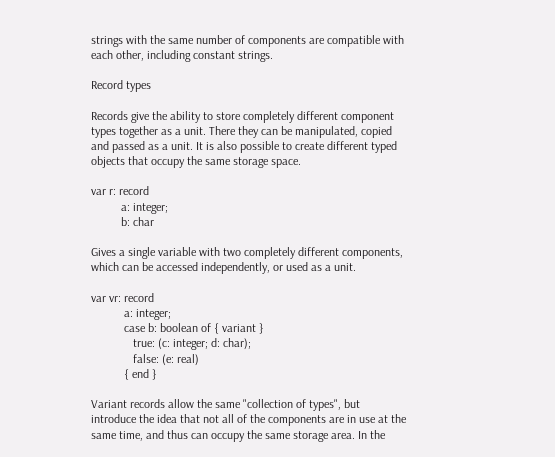strings with the same number of components are compatible with each other, including constant strings.

Record types

Records give the ability to store completely different component types together as a unit. There they can be manipulated, copied and passed as a unit. It is also possible to create different typed objects that occupy the same storage space.

var r: record
          a: integer;
          b: char

Gives a single variable with two completely different components, which can be accessed independently, or used as a unit.

var vr: record
           a: integer;
           case b: boolean of { variant }
              true: (c: integer; d: char);
              false: (e: real)
           { end }

Variant records allow the same "collection of types", but introduce the idea that not all of the components are in use at the same time, and thus can occupy the same storage area. In the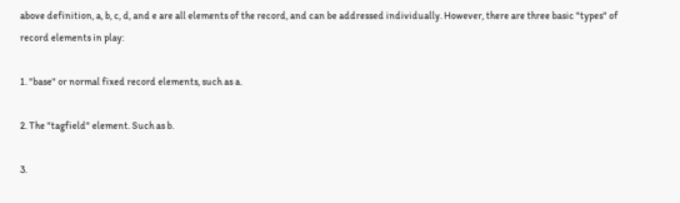above definition, a, b, c, d, and e are all elements of the record, and can be addressed individually. However, there are three basic "types" of record elements in play:

1. "base" or normal fixed record elements, such as a.

2. The "tagfield" element. Such as b.

3.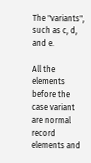The "variants", such as c, d, and e.

All the elements before the case variant are normal record elements and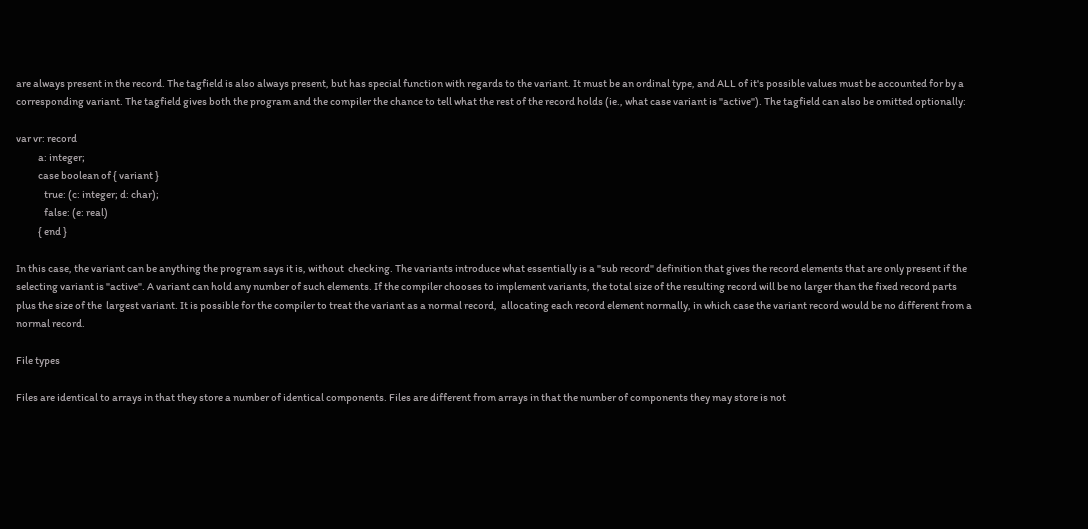are always present in the record. The tagfield is also always present, but has special function with regards to the variant. It must be an ordinal type, and ALL of it's possible values must be accounted for by a corresponding variant. The tagfield gives both the program and the compiler the chance to tell what the rest of the record holds (ie., what case variant is "active"). The tagfield can also be omitted optionally:

var vr: record
           a: integer;
           case boolean of { variant }
              true: (c: integer; d: char);
              false: (e: real)
           { end }

In this case, the variant can be anything the program says it is, without  checking. The variants introduce what essentially is a "sub record" definition that gives the record elements that are only present if the selecting variant is "active". A variant can hold any number of such elements. If the compiler chooses to implement variants, the total size of the resulting record will be no larger than the fixed record parts plus the size of the  largest variant. It is possible for the compiler to treat the variant as a normal record,  allocating each record element normally, in which case the variant record would be no different from a normal record.

File types

Files are identical to arrays in that they store a number of identical components. Files are different from arrays in that the number of components they may store is not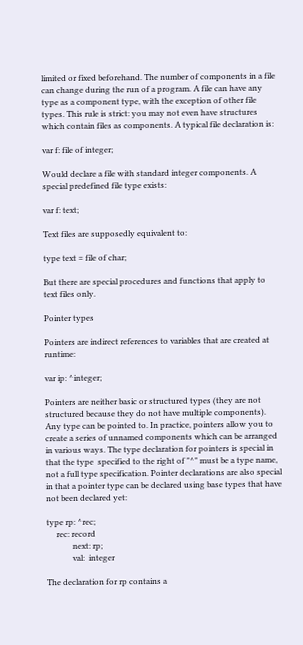limited or fixed beforehand. The number of components in a file can change during the run of a program. A file can have any type as a component type, with the exception of other file types. This rule is strict: you may not even have structures which contain files as components. A typical file declaration is:

var f: file of integer;

Would declare a file with standard integer components. A special predefined file type exists:

var f: text;

Text files are supposedly equivalent to:

type text = file of char;

But there are special procedures and functions that apply to text files only.

Pointer types

Pointers are indirect references to variables that are created at runtime:

var ip: ^integer;

Pointers are neither basic or structured types (they are not structured because they do not have multiple components). Any type can be pointed to. In practice, pointers allow you to create a series of unnamed components which can be arranged in various ways. The type declaration for pointers is special in that the type  specified to the right of "^" must be a type name, not a full type specification. Pointer declarations are also special in that a pointer type can be declared using base types that have not been declared yet:

type rp: ^rec;
     rec: record
             next: rp;
             val:  integer

The declaration for rp contains a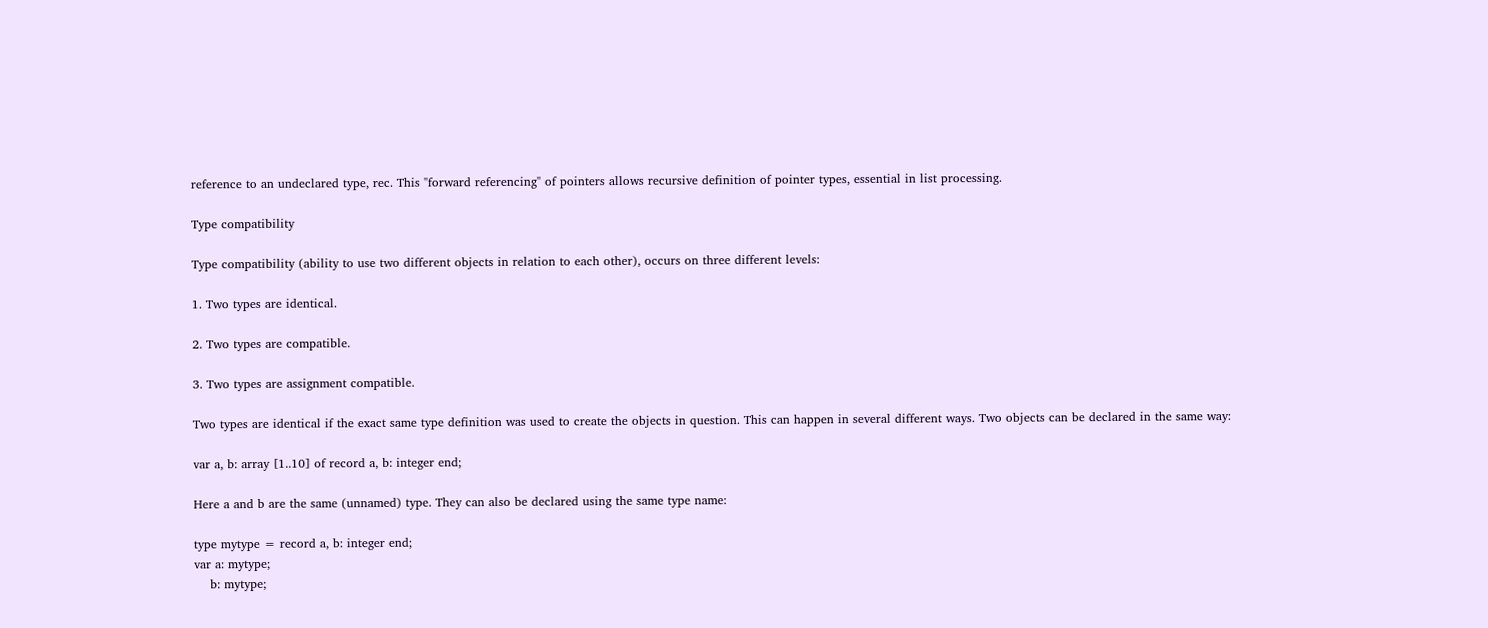reference to an undeclared type, rec. This "forward referencing" of pointers allows recursive definition of pointer types, essential in list processing.

Type compatibility

Type compatibility (ability to use two different objects in relation to each other), occurs on three different levels:

1. Two types are identical.

2. Two types are compatible.

3. Two types are assignment compatible.

Two types are identical if the exact same type definition was used to create the objects in question. This can happen in several different ways. Two objects can be declared in the same way:

var a, b: array [1..10] of record a, b: integer end;

Here a and b are the same (unnamed) type. They can also be declared using the same type name:

type mytype = record a, b: integer end;
var a: mytype;
    b: mytype;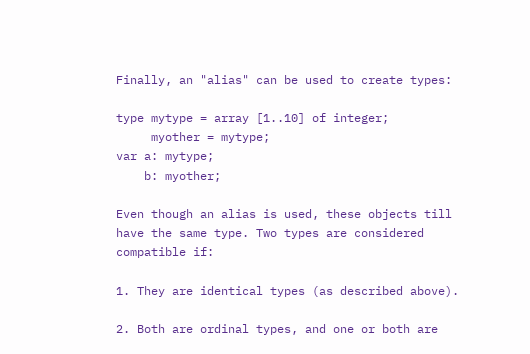Finally, an "alias" can be used to create types:

type mytype = array [1..10] of integer;
     myother = mytype;
var a: mytype;
    b: myother;

Even though an alias is used, these objects till have the same type. Two types are considered compatible if:

1. They are identical types (as described above).

2. Both are ordinal types, and one or both are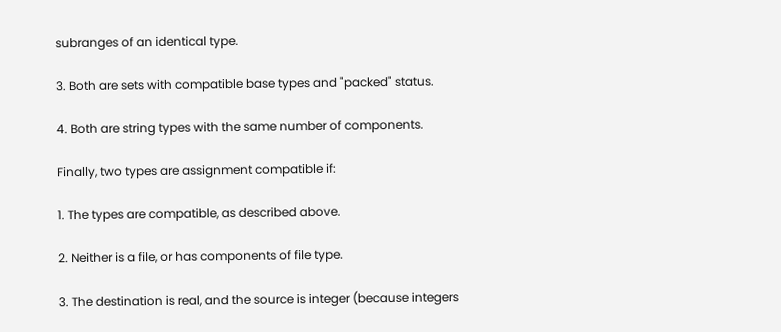subranges of an identical type.

3. Both are sets with compatible base types and "packed" status.

4. Both are string types with the same number of components.

Finally, two types are assignment compatible if:

1. The types are compatible, as described above.

2. Neither is a file, or has components of file type.

3. The destination is real, and the source is integer (because integers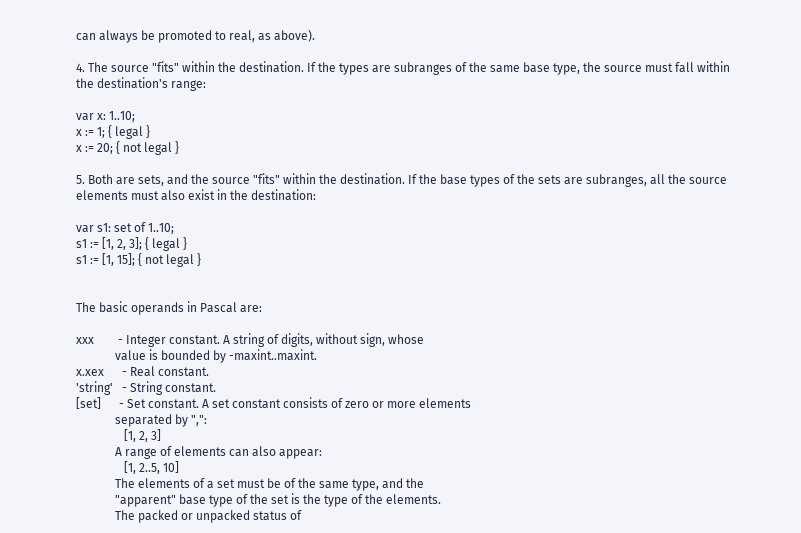can always be promoted to real, as above).

4. The source "fits" within the destination. If the types are subranges of the same base type, the source must fall within the destination's range:

var x: 1..10;
x := 1; { legal }
x := 20; { not legal }

5. Both are sets, and the source "fits" within the destination. If the base types of the sets are subranges, all the source elements must also exist in the destination:

var s1: set of 1..10;
s1 := [1, 2, 3]; { legal }
s1 := [1, 15]; { not legal }


The basic operands in Pascal are:

xxx        - Integer constant. A string of digits, without sign, whose
             value is bounded by -maxint..maxint.
x.xex      - Real constant.
'string'   - String constant.
[set]      - Set constant. A set constant consists of zero or more elements
             separated by ",":
                [1, 2, 3]
             A range of elements can also appear:
                [1, 2..5, 10]
             The elements of a set must be of the same type, and the
             "apparent" base type of the set is the type of the elements.
             The packed or unpacked status of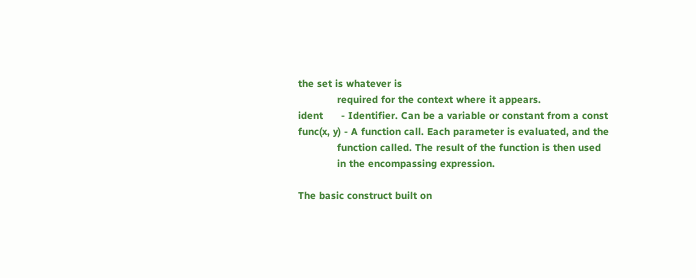the set is whatever is
             required for the context where it appears.
ident      - Identifier. Can be a variable or constant from a const
func(x, y) - A function call. Each parameter is evaluated, and the
             function called. The result of the function is then used
             in the encompassing expression.

The basic construct built on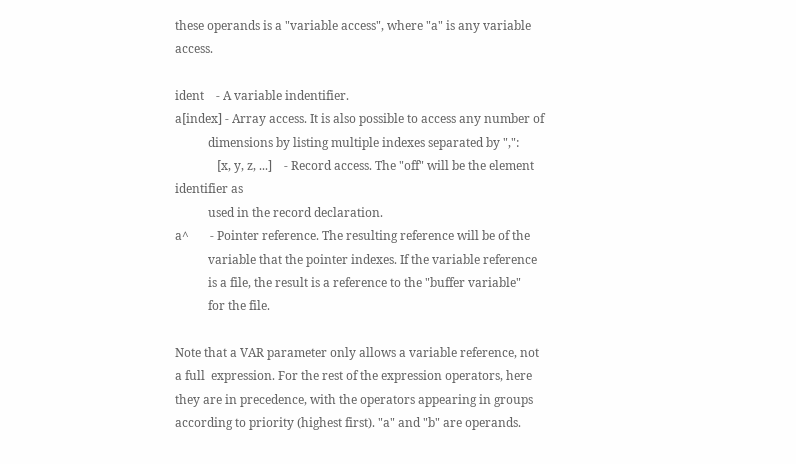these operands is a "variable access", where "a" is any variable access.

ident    - A variable indentifier.
a[index] - Array access. It is also possible to access any number of
           dimensions by listing multiple indexes separated by ",":
              [x, y, z, ...]    - Record access. The "off" will be the element identifier as
           used in the record declaration.
a^       - Pointer reference. The resulting reference will be of the
           variable that the pointer indexes. If the variable reference
           is a file, the result is a reference to the "buffer variable"
           for the file.

Note that a VAR parameter only allows a variable reference, not a full  expression. For the rest of the expression operators, here they are in precedence, with the operators appearing in groups according to priority (highest first). "a" and "b" are operands.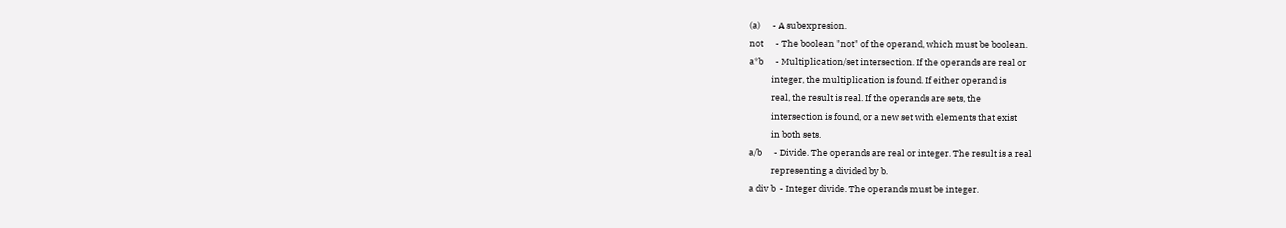(a)      - A subexpresion.
not      - The boolean "not" of the operand, which must be boolean.
a*b      - Multiplication/set intersection. If the operands are real or
           integer, the multiplication is found. If either operand is
           real, the result is real. If the operands are sets, the
           intersection is found, or a new set with elements that exist
           in both sets.
a/b      - Divide. The operands are real or integer. The result is a real
           representing a divided by b.
a div b  - Integer divide. The operands must be integer.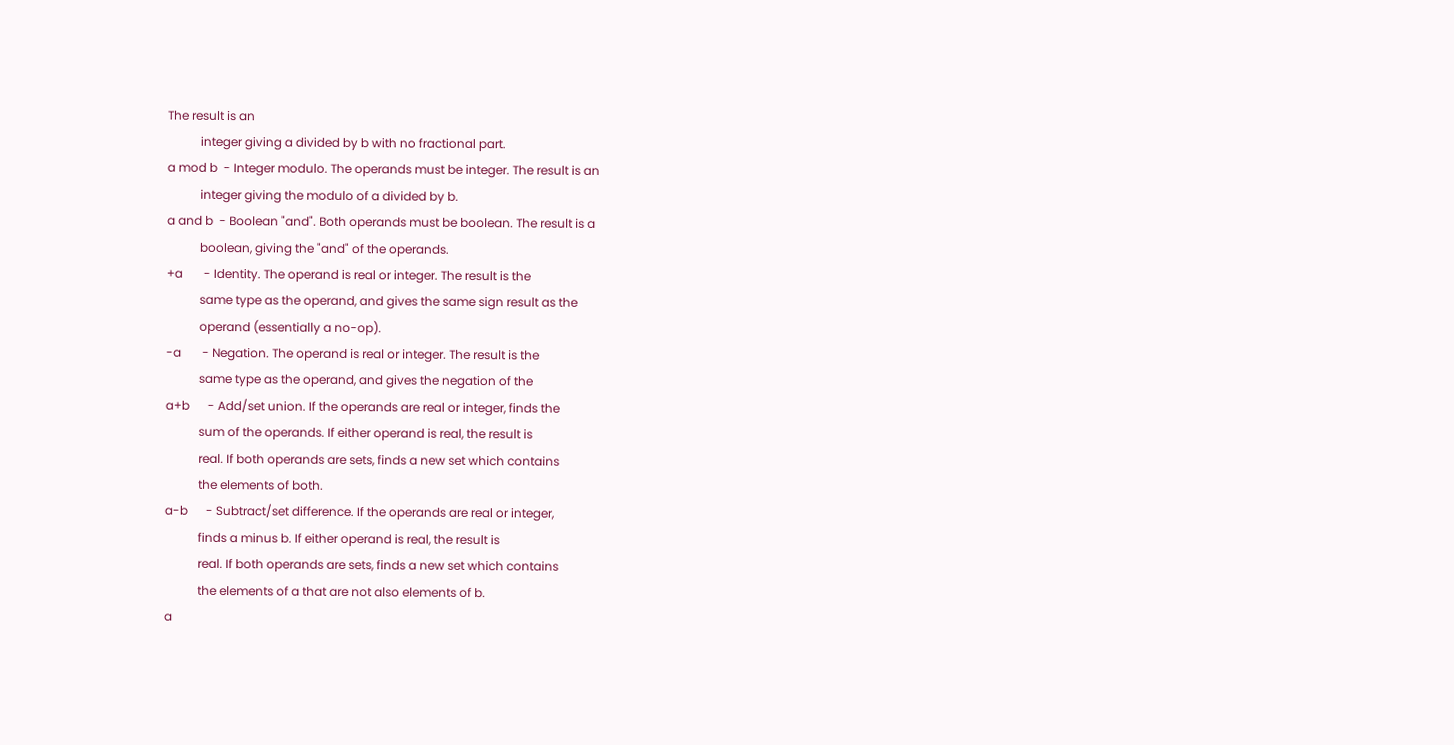The result is an
           integer giving a divided by b with no fractional part.
a mod b  - Integer modulo. The operands must be integer. The result is an
           integer giving the modulo of a divided by b.
a and b  - Boolean "and". Both operands must be boolean. The result is a
           boolean, giving the "and" of the operands.
+a       - Identity. The operand is real or integer. The result is the
           same type as the operand, and gives the same sign result as the
           operand (essentially a no-op).
-a       - Negation. The operand is real or integer. The result is the
           same type as the operand, and gives the negation of the
a+b      - Add/set union. If the operands are real or integer, finds the
           sum of the operands. If either operand is real, the result is
           real. If both operands are sets, finds a new set which contains
           the elements of both.
a-b      - Subtract/set difference. If the operands are real or integer,
           finds a minus b. If either operand is real, the result is
           real. If both operands are sets, finds a new set which contains
           the elements of a that are not also elements of b.
a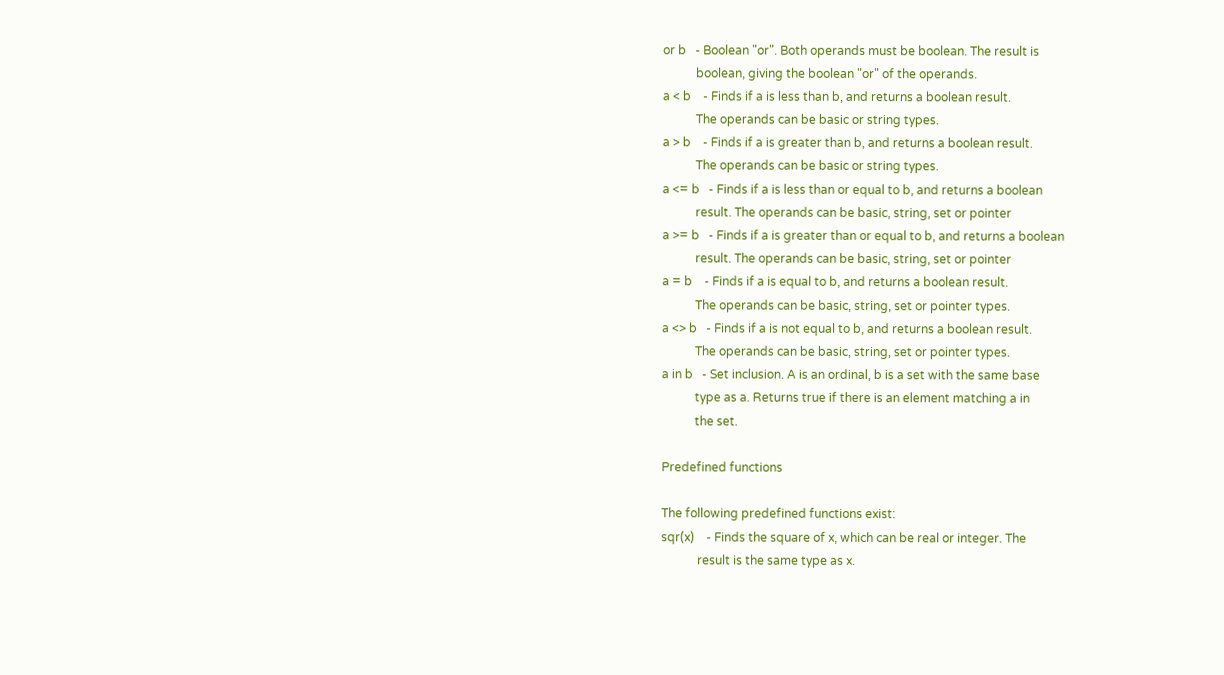or b   - Boolean "or". Both operands must be boolean. The result is
           boolean, giving the boolean "or" of the operands.
a < b    - Finds if a is less than b, and returns a boolean result.
           The operands can be basic or string types.
a > b    - Finds if a is greater than b, and returns a boolean result.
           The operands can be basic or string types.
a <= b   - Finds if a is less than or equal to b, and returns a boolean
           result. The operands can be basic, string, set or pointer
a >= b   - Finds if a is greater than or equal to b, and returns a boolean
           result. The operands can be basic, string, set or pointer
a = b    - Finds if a is equal to b, and returns a boolean result.
           The operands can be basic, string, set or pointer types.
a <> b   - Finds if a is not equal to b, and returns a boolean result.
           The operands can be basic, string, set or pointer types.
a in b   - Set inclusion. A is an ordinal, b is a set with the same base
           type as a. Returns true if there is an element matching a in
           the set.

Predefined functions

The following predefined functions exist:
sqr(x)    - Finds the square of x, which can be real or integer. The
            result is the same type as x.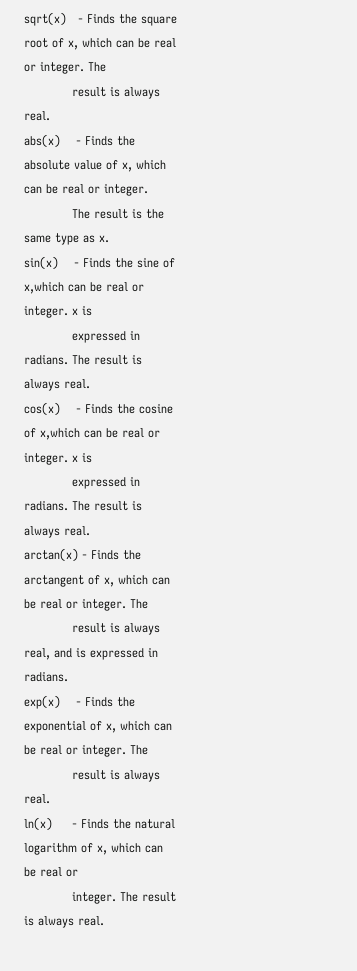sqrt(x)   - Finds the square root of x, which can be real or integer. The
            result is always real.
abs(x)    - Finds the absolute value of x, which can be real or integer.
            The result is the same type as x.
sin(x)    - Finds the sine of x,which can be real or integer. x is
            expressed in radians. The result is always real.
cos(x)    - Finds the cosine of x,which can be real or integer. x is
            expressed in radians. The result is always real.
arctan(x) - Finds the arctangent of x, which can be real or integer. The
            result is always real, and is expressed in radians.
exp(x)    - Finds the exponential of x, which can be real or integer. The
            result is always real.
ln(x)     - Finds the natural logarithm of x, which can be real or
            integer. The result is always real.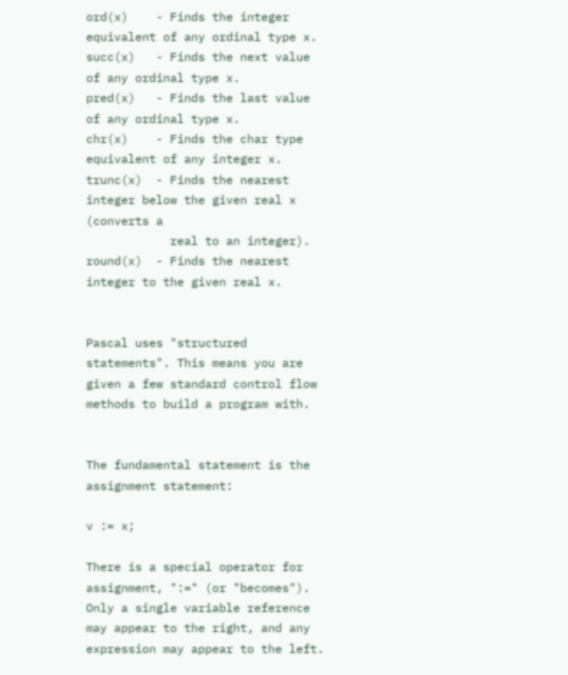ord(x)    - Finds the integer equivalent of any ordinal type x.
succ(x)   - Finds the next value of any ordinal type x.
pred(x)   - Finds the last value of any ordinal type x.
chr(x)    - Finds the char type equivalent of any integer x.
trunc(x)  - Finds the nearest integer below the given real x (converts a
            real to an integer).
round(x)  - Finds the nearest integer to the given real x.


Pascal uses "structured statements". This means you are given a few standard control flow methods to build a program with.


The fundamental statement is the assignment statement:

v := x;

There is a special operator for assignment, ":=" (or "becomes"). Only a single variable reference may appear to the right, and any expression may appear to the left.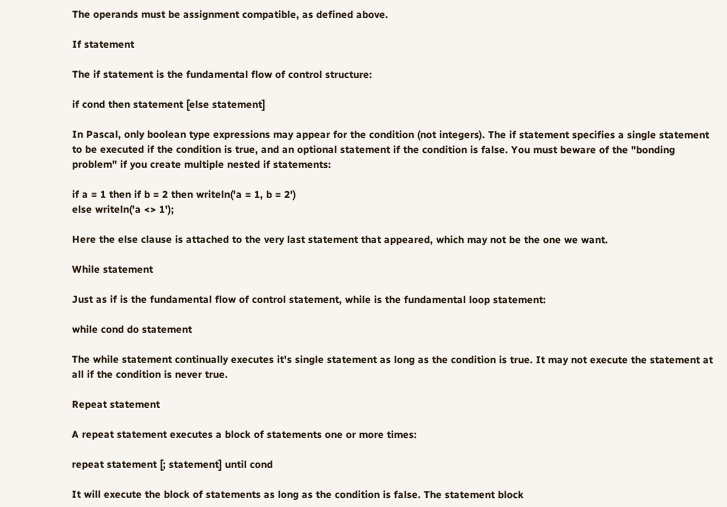The operands must be assignment compatible, as defined above.

If statement

The if statement is the fundamental flow of control structure:

if cond then statement [else statement]

In Pascal, only boolean type expressions may appear for the condition (not integers). The if statement specifies a single statement to be executed if the condition is true, and an optional statement if the condition is false. You must beware of the "bonding problem" if you create multiple nested if statements:

if a = 1 then if b = 2 then writeln('a = 1, b = 2')
else writeln('a <> 1');

Here the else clause is attached to the very last statement that appeared, which may not be the one we want.

While statement

Just as if is the fundamental flow of control statement, while is the fundamental loop statement:

while cond do statement

The while statement continually executes it's single statement as long as the condition is true. It may not execute the statement at all if the condition is never true.

Repeat statement

A repeat statement executes a block of statements one or more times:

repeat statement [; statement] until cond

It will execute the block of statements as long as the condition is false. The statement block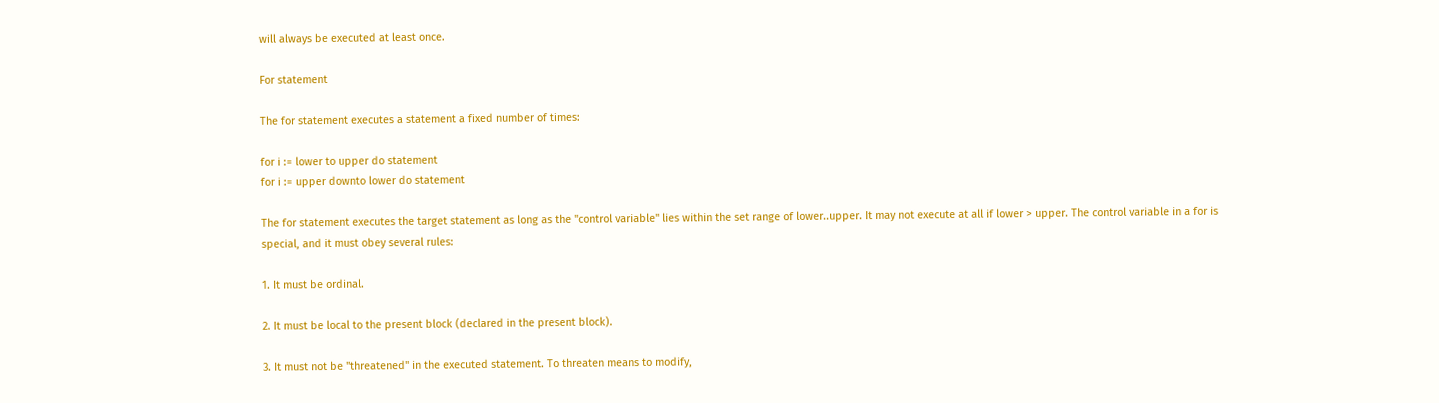will always be executed at least once.

For statement

The for statement executes a statement a fixed number of times:

for i := lower to upper do statement
for i := upper downto lower do statement

The for statement executes the target statement as long as the "control variable" lies within the set range of lower..upper. It may not execute at all if lower > upper. The control variable in a for is special, and it must obey several rules:

1. It must be ordinal.

2. It must be local to the present block (declared in the present block).

3. It must not be "threatened" in the executed statement. To threaten means to modify,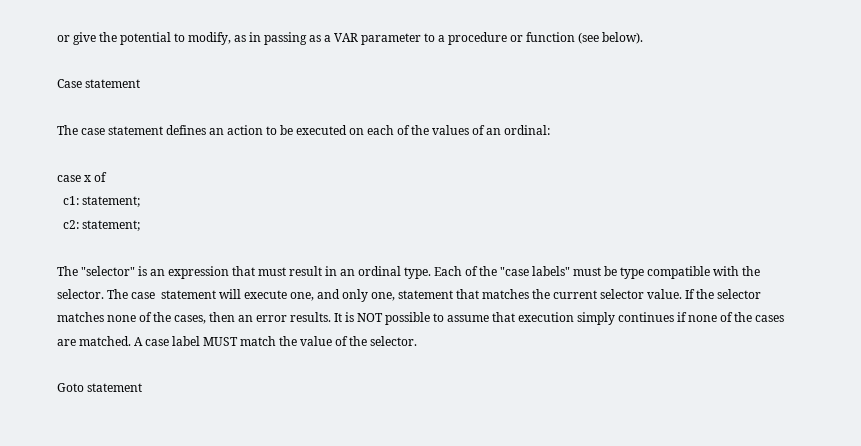or give the potential to modify, as in passing as a VAR parameter to a procedure or function (see below).

Case statement

The case statement defines an action to be executed on each of the values of an ordinal:

case x of
  c1: statement;
  c2: statement;

The "selector" is an expression that must result in an ordinal type. Each of the "case labels" must be type compatible with the selector. The case  statement will execute one, and only one, statement that matches the current selector value. If the selector matches none of the cases, then an error results. It is NOT possible to assume that execution simply continues if none of the cases are matched. A case label MUST match the value of the selector.

Goto statement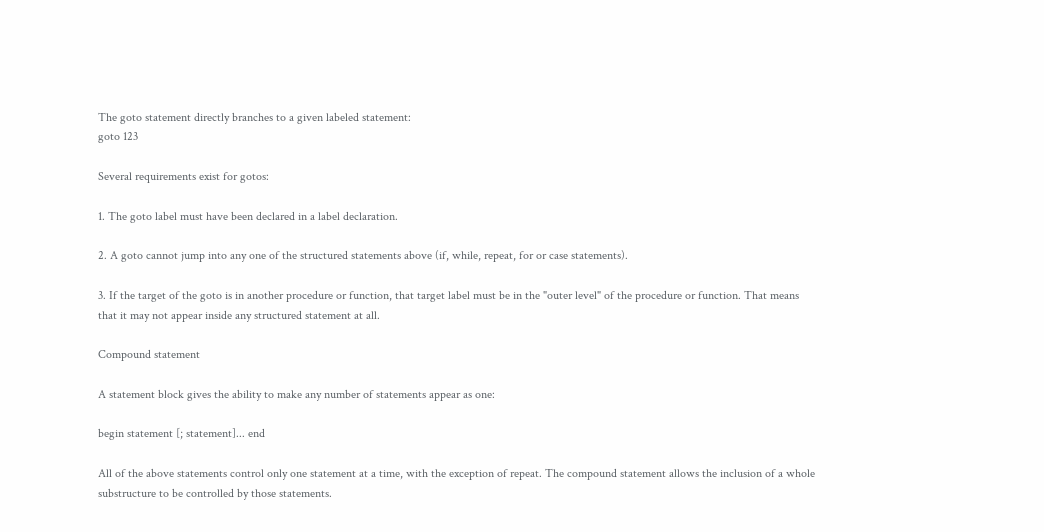The goto statement directly branches to a given labeled statement:
goto 123

Several requirements exist for gotos:

1. The goto label must have been declared in a label declaration.

2. A goto cannot jump into any one of the structured statements above (if, while, repeat, for or case statements).

3. If the target of the goto is in another procedure or function, that target label must be in the "outer level" of the procedure or function. That means that it may not appear inside any structured statement at all.

Compound statement

A statement block gives the ability to make any number of statements appear as one:

begin statement [; statement]... end

All of the above statements control only one statement at a time, with the exception of repeat. The compound statement allows the inclusion of a whole substructure to be controlled by those statements.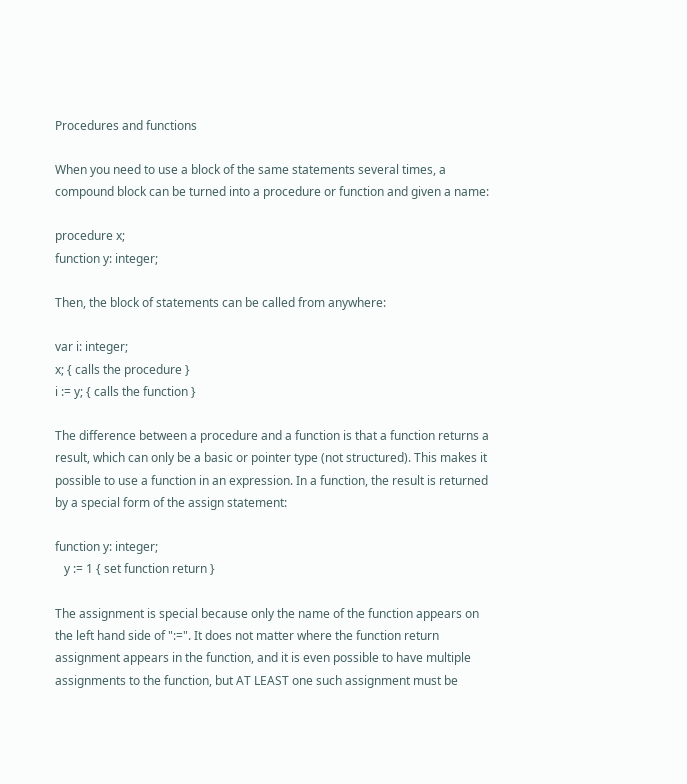Procedures and functions

When you need to use a block of the same statements several times, a compound block can be turned into a procedure or function and given a name:

procedure x;
function y: integer;

Then, the block of statements can be called from anywhere:

var i: integer;
x; { calls the procedure }
i := y; { calls the function }

The difference between a procedure and a function is that a function returns a result, which can only be a basic or pointer type (not structured). This makes it possible to use a function in an expression. In a function, the result is returned by a special form of the assign statement:

function y: integer;
   y := 1 { set function return }

The assignment is special because only the name of the function appears on the left hand side of ":=". It does not matter where the function return assignment appears in the function, and it is even possible to have multiple assignments to the function, but AT LEAST one such assignment must be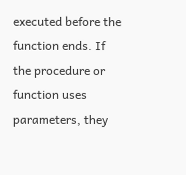executed before the function ends. If the procedure or function uses parameters, they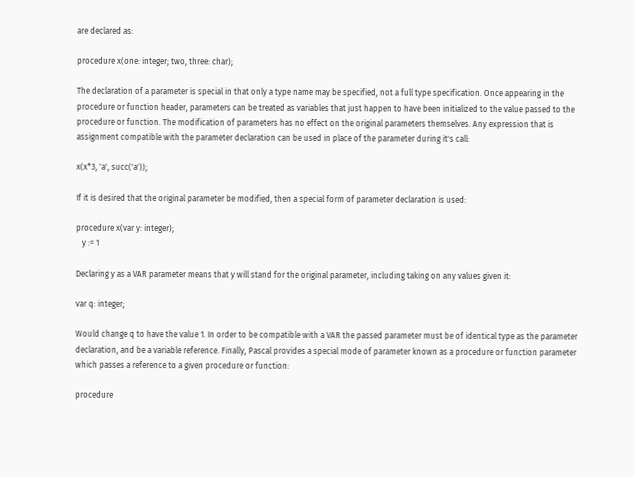are declared as:

procedure x(one: integer; two, three: char);

The declaration of a parameter is special in that only a type name may be specified, not a full type specification. Once appearing in the procedure or function header, parameters can be treated as variables that just happen to have been initialized to the value passed to the procedure or function. The modification of parameters has no effect on the original parameters themselves. Any expression that is assignment compatible with the parameter declaration can be used in place of the parameter during it's call:

x(x*3, 'a', succ('a'));

If it is desired that the original parameter be modified, then a special form of parameter declaration is used:

procedure x(var y: integer);
   y := 1

Declaring y as a VAR parameter means that y will stand for the original parameter, including taking on any values given it:

var q: integer;

Would change q to have the value 1. In order to be compatible with a VAR the passed parameter must be of identical type as the parameter declaration, and be a variable reference. Finally, Pascal provides a special mode of parameter known as a procedure or function parameter which passes a reference to a given procedure or function:

procedure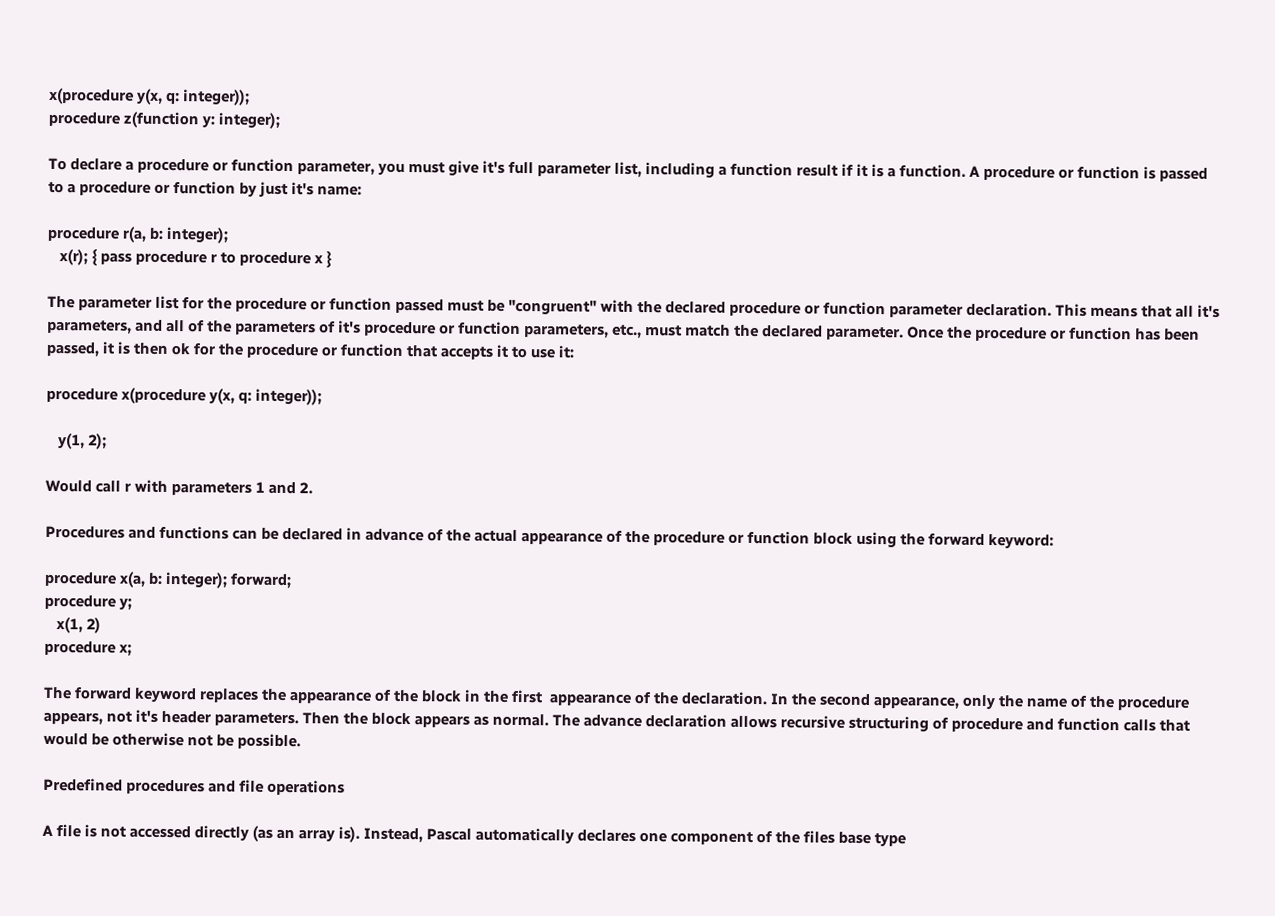x(procedure y(x, q: integer));
procedure z(function y: integer);

To declare a procedure or function parameter, you must give it's full parameter list, including a function result if it is a function. A procedure or function is passed to a procedure or function by just it's name:

procedure r(a, b: integer);
   x(r); { pass procedure r to procedure x }

The parameter list for the procedure or function passed must be "congruent" with the declared procedure or function parameter declaration. This means that all it's parameters, and all of the parameters of it's procedure or function parameters, etc., must match the declared parameter. Once the procedure or function has been passed, it is then ok for the procedure or function that accepts it to use it:

procedure x(procedure y(x, q: integer));

   y(1, 2);

Would call r with parameters 1 and 2.

Procedures and functions can be declared in advance of the actual appearance of the procedure or function block using the forward keyword:

procedure x(a, b: integer); forward;
procedure y;
   x(1, 2)
procedure x;

The forward keyword replaces the appearance of the block in the first  appearance of the declaration. In the second appearance, only the name of the procedure appears, not it's header parameters. Then the block appears as normal. The advance declaration allows recursive structuring of procedure and function calls that would be otherwise not be possible.

Predefined procedures and file operations

A file is not accessed directly (as an array is). Instead, Pascal automatically declares one component of the files base type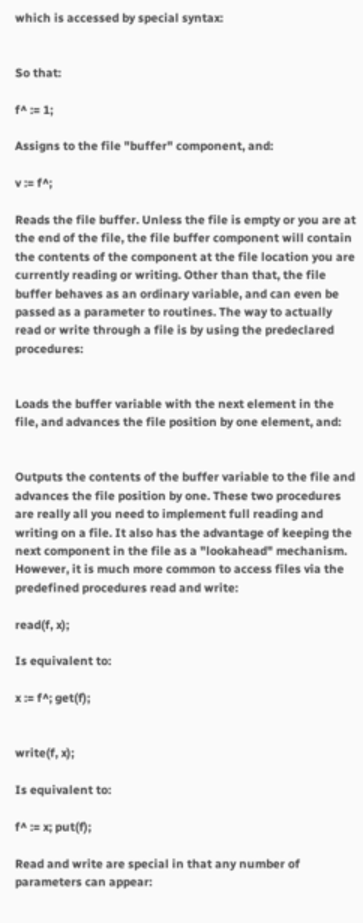which is accessed by special syntax:


So that:

f^ := 1;

Assigns to the file "buffer" component, and:

v := f^;

Reads the file buffer. Unless the file is empty or you are at the end of the file, the file buffer component will contain the contents of the component at the file location you are currently reading or writing. Other than that, the file buffer behaves as an ordinary variable, and can even be passed as a parameter to routines. The way to actually read or write through a file is by using the predeclared procedures:


Loads the buffer variable with the next element in the file, and advances the file position by one element, and:


Outputs the contents of the buffer variable to the file and advances the file position by one. These two procedures are really all you need to implement full reading and writing on a file. It also has the advantage of keeping the next component in the file as a "lookahead" mechanism. However, it is much more common to access files via the predefined procedures read and write:

read(f, x);

Is equivalent to:

x := f^; get(f);


write(f, x);

Is equivalent to:

f^ := x; put(f);

Read and write are special in that any number of parameters can appear: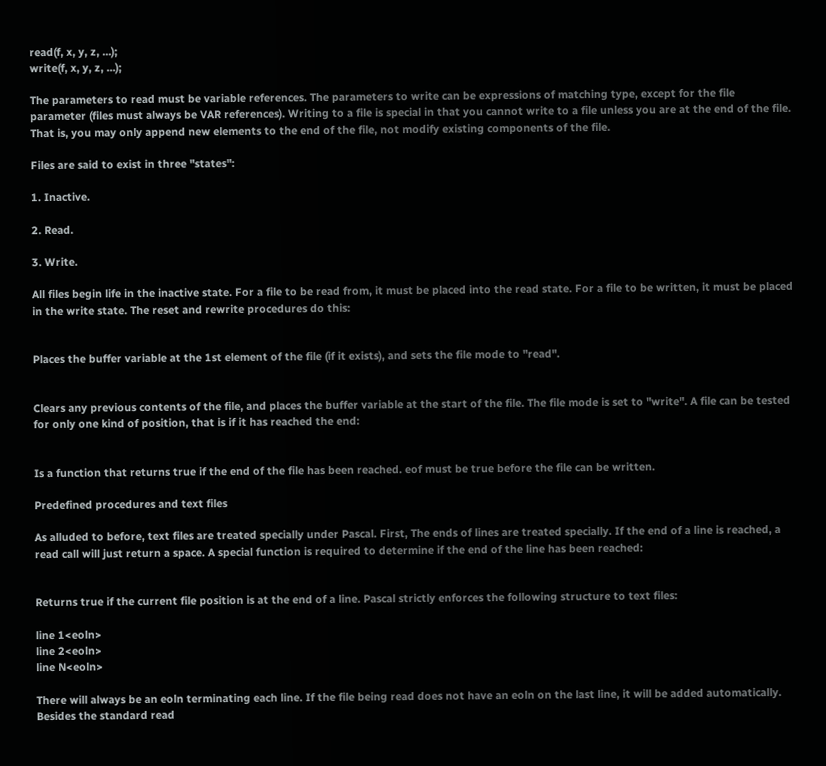read(f, x, y, z, ...);
write(f, x, y, z, ...);

The parameters to read must be variable references. The parameters to write can be expressions of matching type, except for the file parameter (files must always be VAR references). Writing to a file is special in that you cannot write to a file unless you are at the end of the file. That is, you may only append new elements to the end of the file, not modify existing components of the file.

Files are said to exist in three "states":

1. Inactive.

2. Read.

3. Write.

All files begin life in the inactive state. For a file to be read from, it must be placed into the read state. For a file to be written, it must be placed in the write state. The reset and rewrite procedures do this:


Places the buffer variable at the 1st element of the file (if it exists), and sets the file mode to "read".


Clears any previous contents of the file, and places the buffer variable at the start of the file. The file mode is set to "write". A file can be tested for only one kind of position, that is if it has reached the end:


Is a function that returns true if the end of the file has been reached. eof must be true before the file can be written.

Predefined procedures and text files

As alluded to before, text files are treated specially under Pascal. First, The ends of lines are treated specially. If the end of a line is reached, a read call will just return a space. A special function is required to determine if the end of the line has been reached:


Returns true if the current file position is at the end of a line. Pascal strictly enforces the following structure to text files:

line 1<eoln>
line 2<eoln>
line N<eoln>

There will always be an eoln terminating each line. If the file being read does not have an eoln on the last line, it will be added automatically. Besides the standard read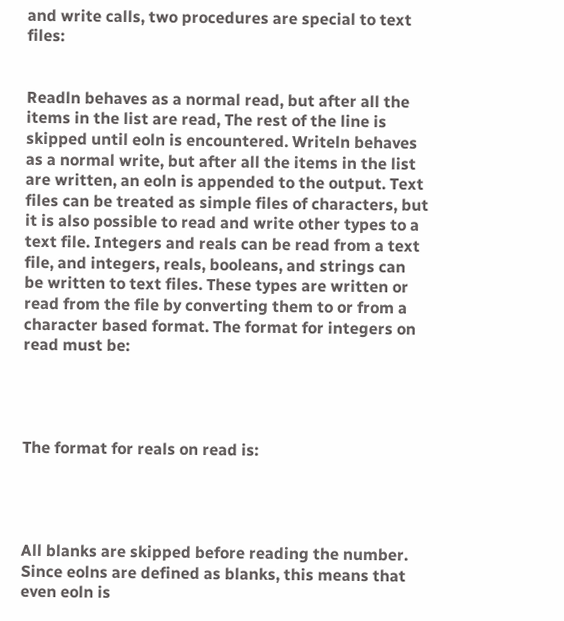and write calls, two procedures are special to text files:


Readln behaves as a normal read, but after all the items in the list are read, The rest of the line is skipped until eoln is encountered. Writeln behaves as a normal write, but after all the items in the list are written, an eoln is appended to the output. Text files can be treated as simple files of characters, but it is also possible to read and write other types to a text file. Integers and reals can be read from a text file, and integers, reals, booleans, and strings can be written to text files. These types are written or read from the file by converting them to or from a character based format. The format for integers on read must be:




The format for reals on read is:




All blanks are skipped before reading the number. Since eolns are defined as blanks, this means that even eoln is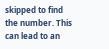skipped to find the number. This can lead to an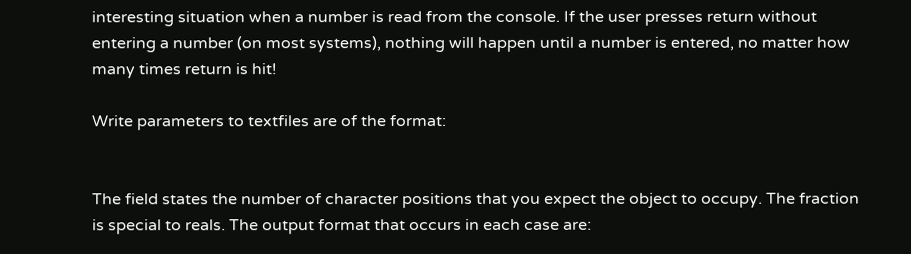interesting situation when a number is read from the console. If the user presses return without entering a number (on most systems), nothing will happen until a number is entered, no matter how many times return is hit!

Write parameters to textfiles are of the format:


The field states the number of character positions that you expect the object to occupy. The fraction is special to reals. The output format that occurs in each case are: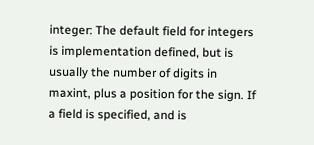integer: The default field for integers is implementation defined, but is usually the number of digits in maxint, plus a position for the sign. If a field is specified, and is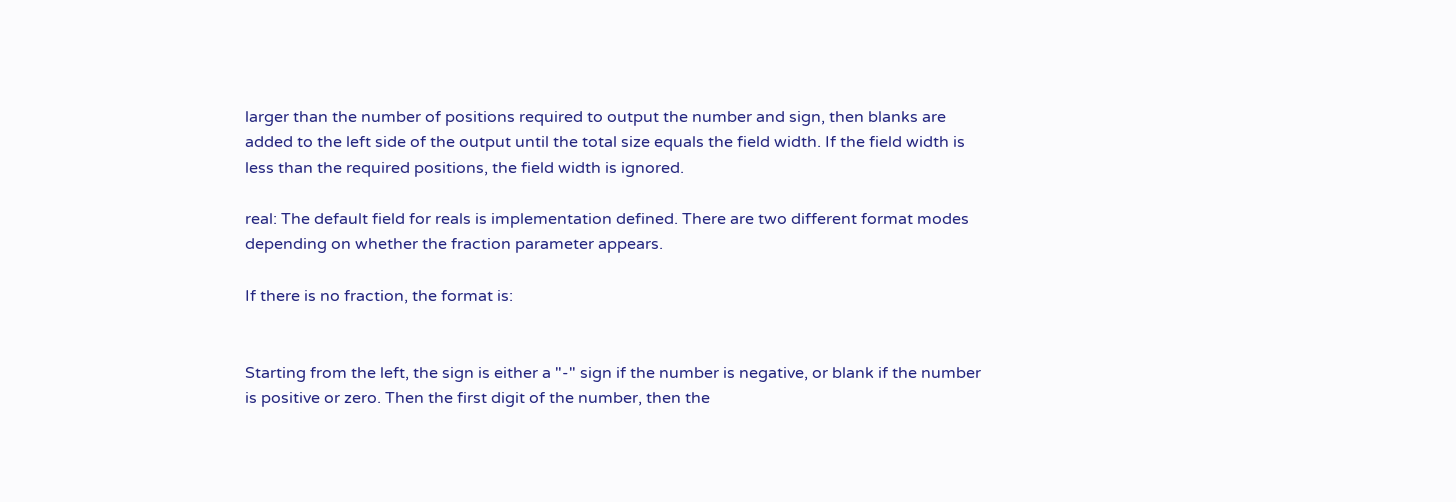larger than the number of positions required to output the number and sign, then blanks are added to the left side of the output until the total size equals the field width. If the field width is less than the required positions, the field width is ignored.

real: The default field for reals is implementation defined. There are two different format modes depending on whether the fraction parameter appears.

If there is no fraction, the format is:


Starting from the left, the sign is either a "-" sign if the number is negative, or blank if the number is positive or zero. Then the first digit of the number, then the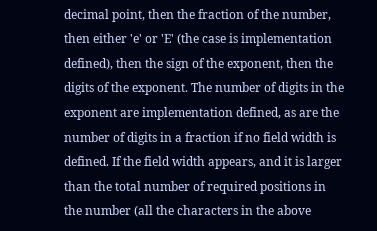decimal point, then the fraction of the number, then either 'e' or 'E' (the case is implementation defined), then the sign of the exponent, then the digits of the exponent. The number of digits in the exponent are implementation defined, as are the number of digits in a fraction if no field width is defined. If the field width appears, and it is larger than the total number of required positions in the number (all the characters in the above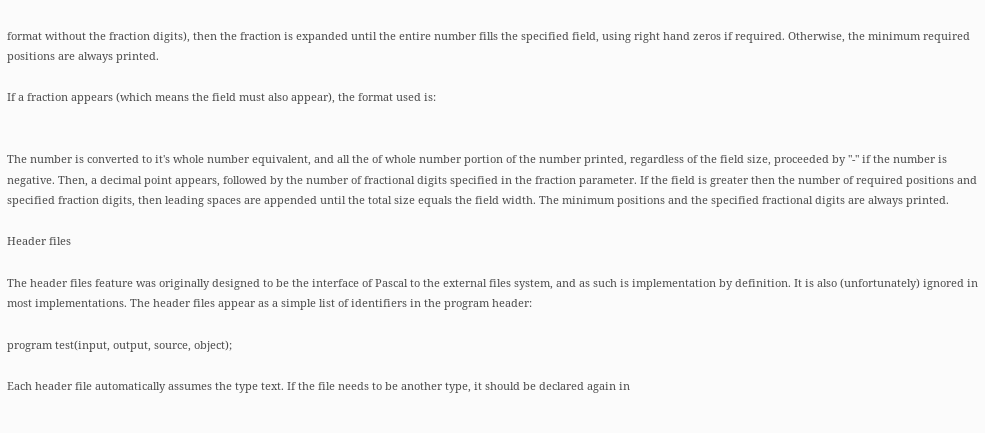format without the fraction digits), then the fraction is expanded until the entire number fills the specified field, using right hand zeros if required. Otherwise, the minimum required positions are always printed.

If a fraction appears (which means the field must also appear), the format used is:


The number is converted to it's whole number equivalent, and all the of whole number portion of the number printed, regardless of the field size, proceeded by "-" if the number is negative. Then, a decimal point appears, followed by the number of fractional digits specified in the fraction parameter. If the field is greater then the number of required positions and specified fraction digits, then leading spaces are appended until the total size equals the field width. The minimum positions and the specified fractional digits are always printed.

Header files

The header files feature was originally designed to be the interface of Pascal to the external files system, and as such is implementation by definition. It is also (unfortunately) ignored in most implementations. The header files appear as a simple list of identifiers in the program header:

program test(input, output, source, object);

Each header file automatically assumes the type text. If the file needs to be another type, it should be declared again in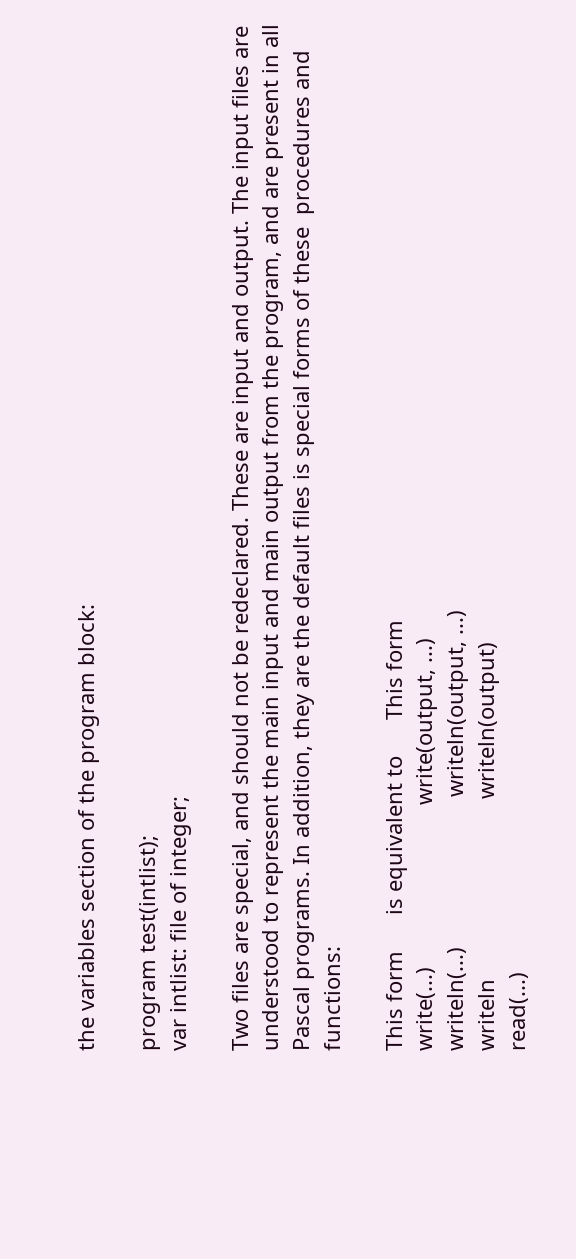the variables section of the program block:

program test(intlist);
var intlist: file of integer;

Two files are special, and should not be redeclared. These are input and output. The input files are understood to represent the main input and main output from the program, and are present in all Pascal programs. In addition, they are the default files is special forms of these  procedures and functions:

This form      is equivalent to      This form
write(...)                           write(output, ...)
writeln(...)                         writeln(output, ...)
writeln                              writeln(output)
read(...)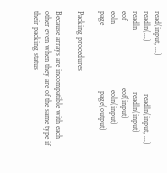read(input, ...)
readln(...)                          readln(input, ...)
readln                               readln(input)
eof                                  eof(input)
eoln                                 eoln(input)
page                                 page(output)

Packing procedures

Because arrays are incompatible with each other even when they are of the same type if their packing status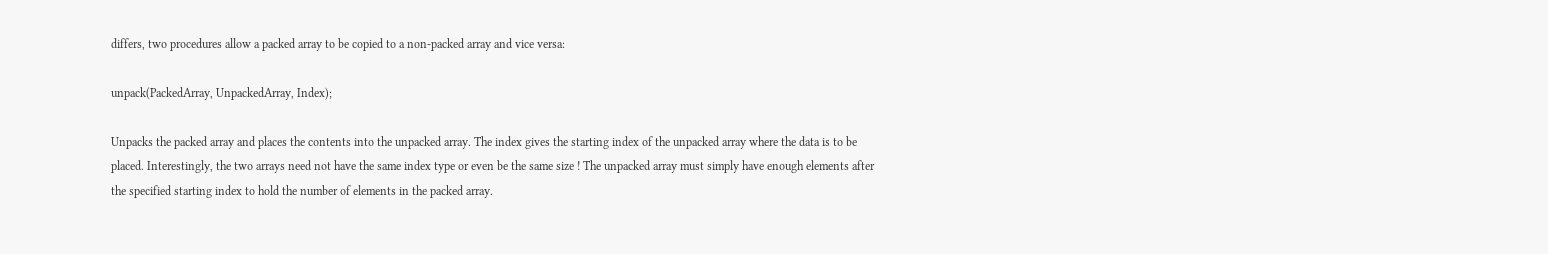differs, two procedures allow a packed array to be copied to a non-packed array and vice versa:

unpack(PackedArray, UnpackedArray, Index);

Unpacks the packed array and places the contents into the unpacked array. The index gives the starting index of the unpacked array where the data is to be placed. Interestingly, the two arrays need not have the same index type or even be the same size ! The unpacked array must simply have enough elements after the specified starting index to hold the number of elements in the packed array.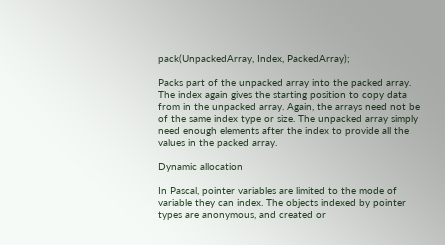pack(UnpackedArray, Index, PackedArray);

Packs part of the unpacked array into the packed array. The index again gives the starting position to copy data from in the unpacked array. Again, the arrays need not be of the same index type or size. The unpacked array simply need enough elements after the index to provide all the values in the packed array.

Dynamic allocation

In Pascal, pointer variables are limited to the mode of variable they can index. The objects indexed by pointer types are anonymous, and created or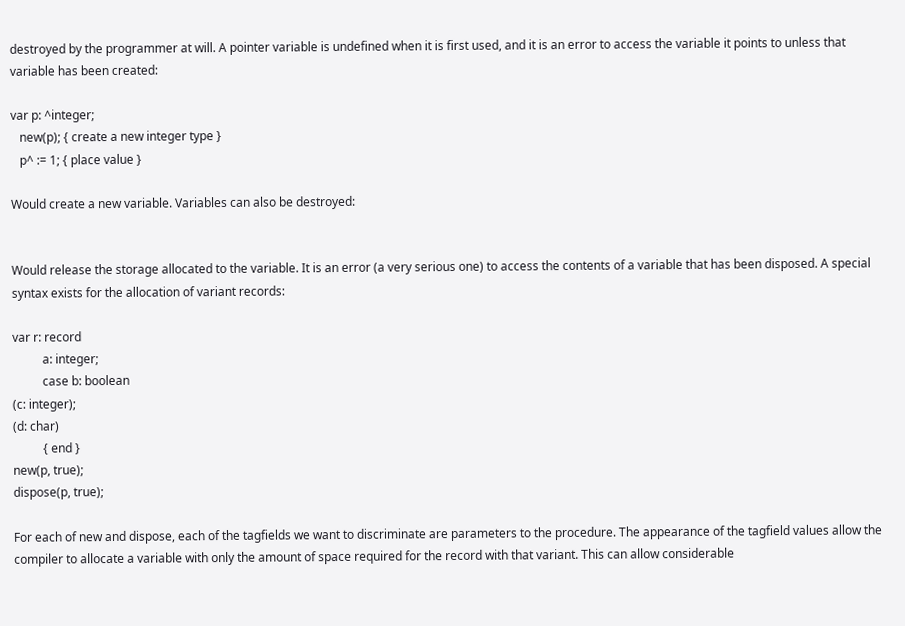destroyed by the programmer at will. A pointer variable is undefined when it is first used, and it is an error to access the variable it points to unless that variable has been created:

var p: ^integer;
   new(p); { create a new integer type }
   p^ := 1; { place value }

Would create a new variable. Variables can also be destroyed:


Would release the storage allocated to the variable. It is an error (a very serious one) to access the contents of a variable that has been disposed. A special syntax exists for the allocation of variant records:

var r: record
          a: integer;
          case b: boolean
(c: integer);
(d: char)
          { end }
new(p, true);
dispose(p, true);

For each of new and dispose, each of the tagfields we want to discriminate are parameters to the procedure. The appearance of the tagfield values allow the compiler to allocate a variable with only the amount of space required for the record with that variant. This can allow considerable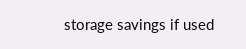storage savings if used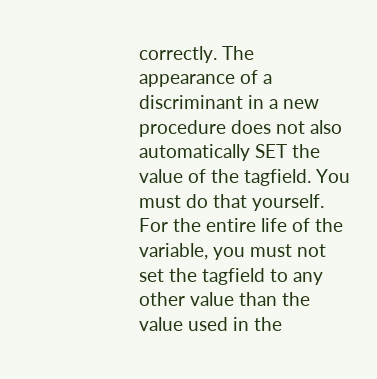correctly. The appearance of a discriminant in a new procedure does not also  automatically SET the value of the tagfield. You must do that yourself. For the entire life of the variable, you must not set the tagfield to any other value than the value used in the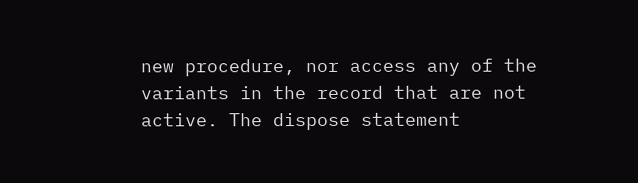new procedure, nor access any of the  variants in the record that are not active. The dispose statement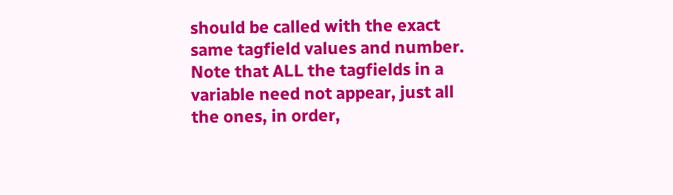should be called with the exact same tagfield values and number. Note that ALL the tagfields in a variable need not appear, just all the ones, in order,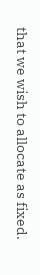that we wish to allocate as fixed.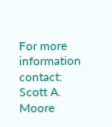For more information contact: Scott A. Moore